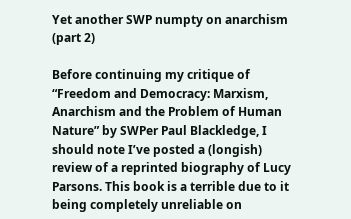Yet another SWP numpty on anarchism (part 2)

Before continuing my critique of “Freedom and Democracy: Marxism, Anarchism and the Problem of Human Nature” by SWPer Paul Blackledge, I should note I’ve posted a (longish) review of a reprinted biography of Lucy Parsons. This book is a terrible due to it being completely unreliable on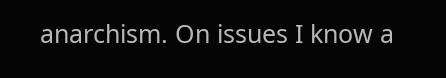anarchism. On issues I know a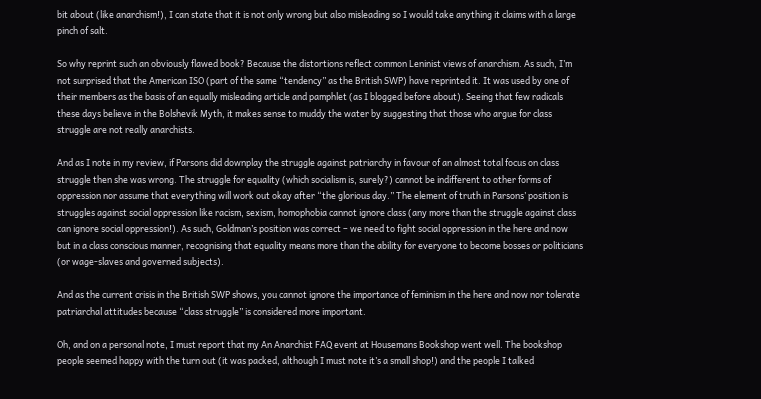bit about (like anarchism!), I can state that it is not only wrong but also misleading so I would take anything it claims with a large pinch of salt.

So why reprint such an obviously flawed book? Because the distortions reflect common Leninist views of anarchism. As such, I’m not surprised that the American ISO (part of the same “tendency” as the British SWP) have reprinted it. It was used by one of their members as the basis of an equally misleading article and pamphlet (as I blogged before about). Seeing that few radicals these days believe in the Bolshevik Myth, it makes sense to muddy the water by suggesting that those who argue for class struggle are not really anarchists.

And as I note in my review, if Parsons did downplay the struggle against patriarchy in favour of an almost total focus on class struggle then she was wrong. The struggle for equality (which socialism is, surely?) cannot be indifferent to other forms of oppression nor assume that everything will work out okay after “the glorious day.” The element of truth in Parsons’ position is struggles against social oppression like racism, sexism, homophobia cannot ignore class (any more than the struggle against class can ignore social oppression!). As such, Goldman’s position was correct – we need to fight social oppression in the here and now but in a class conscious manner, recognising that equality means more than the ability for everyone to become bosses or politicians (or wage-slaves and governed subjects).

And as the current crisis in the British SWP shows, you cannot ignore the importance of feminism in the here and now nor tolerate patriarchal attitudes because “class struggle” is considered more important.

Oh, and on a personal note, I must report that my An Anarchist FAQ event at Housemans Bookshop went well. The bookshop people seemed happy with the turn out (it was packed, although I must note it’s a small shop!) and the people I talked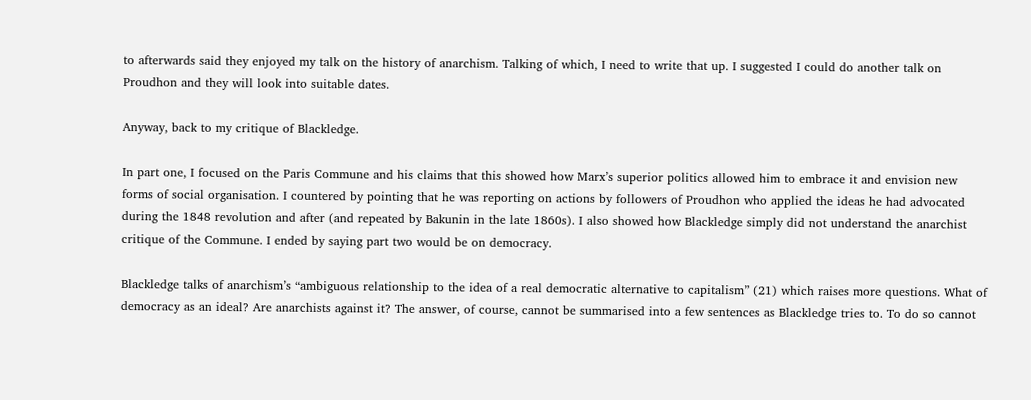to afterwards said they enjoyed my talk on the history of anarchism. Talking of which, I need to write that up. I suggested I could do another talk on Proudhon and they will look into suitable dates.

Anyway, back to my critique of Blackledge.

In part one, I focused on the Paris Commune and his claims that this showed how Marx’s superior politics allowed him to embrace it and envision new forms of social organisation. I countered by pointing that he was reporting on actions by followers of Proudhon who applied the ideas he had advocated during the 1848 revolution and after (and repeated by Bakunin in the late 1860s). I also showed how Blackledge simply did not understand the anarchist critique of the Commune. I ended by saying part two would be on democracy.

Blackledge talks of anarchism’s “ambiguous relationship to the idea of a real democratic alternative to capitalism” (21) which raises more questions. What of democracy as an ideal? Are anarchists against it? The answer, of course, cannot be summarised into a few sentences as Blackledge tries to. To do so cannot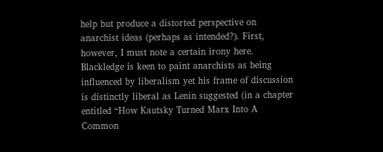help but produce a distorted perspective on anarchist ideas (perhaps as intended?). First, however, I must note a certain irony here. Blackledge is keen to paint anarchists as being influenced by liberalism yet his frame of discussion is distinctly liberal as Lenin suggested (in a chapter entitled “How Kautsky Turned Marx Into A Common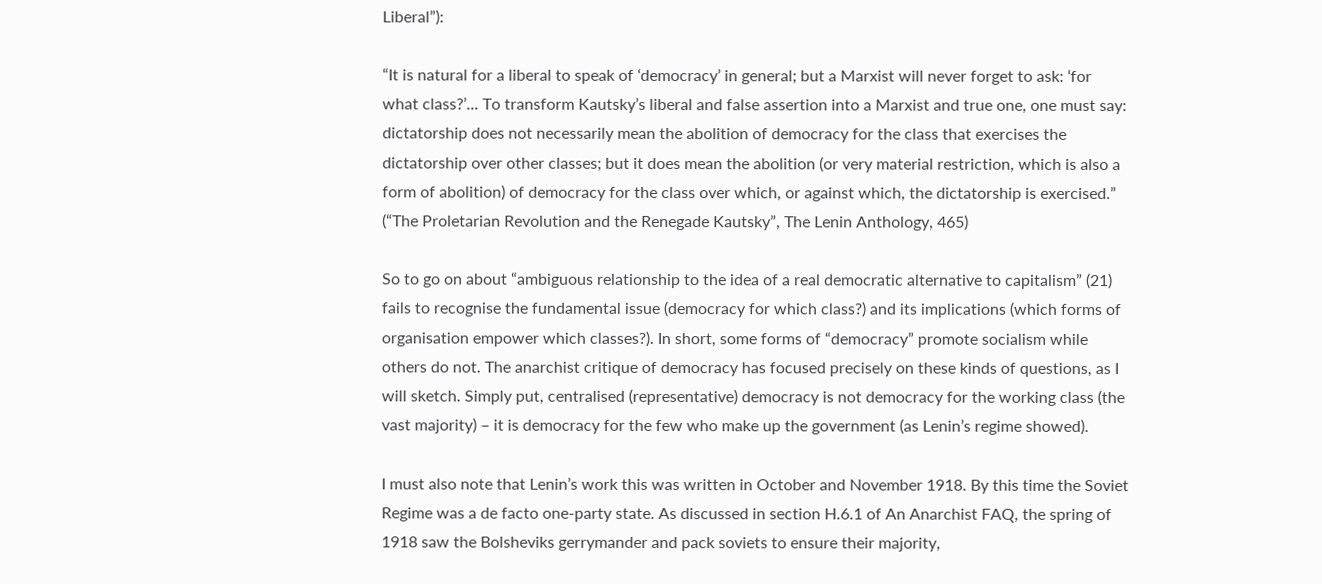Liberal”):

“It is natural for a liberal to speak of ‘democracy’ in general; but a Marxist will never forget to ask: ‘for what class?’... To transform Kautsky’s liberal and false assertion into a Marxist and true one, one must say: dictatorship does not necessarily mean the abolition of democracy for the class that exercises the dictatorship over other classes; but it does mean the abolition (or very material restriction, which is also a form of abolition) of democracy for the class over which, or against which, the dictatorship is exercised.” (“The Proletarian Revolution and the Renegade Kautsky”, The Lenin Anthology, 465)

So to go on about “ambiguous relationship to the idea of a real democratic alternative to capitalism” (21) fails to recognise the fundamental issue (democracy for which class?) and its implications (which forms of organisation empower which classes?). In short, some forms of “democracy” promote socialism while others do not. The anarchist critique of democracy has focused precisely on these kinds of questions, as I will sketch. Simply put, centralised (representative) democracy is not democracy for the working class (the vast majority) – it is democracy for the few who make up the government (as Lenin’s regime showed).

I must also note that Lenin’s work this was written in October and November 1918. By this time the Soviet Regime was a de facto one-party state. As discussed in section H.6.1 of An Anarchist FAQ, the spring of 1918 saw the Bolsheviks gerrymander and pack soviets to ensure their majority,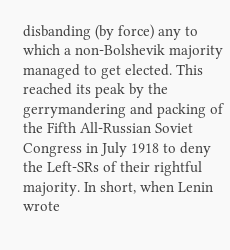disbanding (by force) any to which a non-Bolshevik majority managed to get elected. This reached its peak by the gerrymandering and packing of the Fifth All-Russian Soviet Congress in July 1918 to deny the Left-SRs of their rightful majority. In short, when Lenin wrote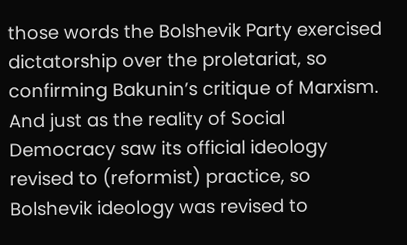those words the Bolshevik Party exercised dictatorship over the proletariat, so confirming Bakunin’s critique of Marxism. And just as the reality of Social Democracy saw its official ideology revised to (reformist) practice, so Bolshevik ideology was revised to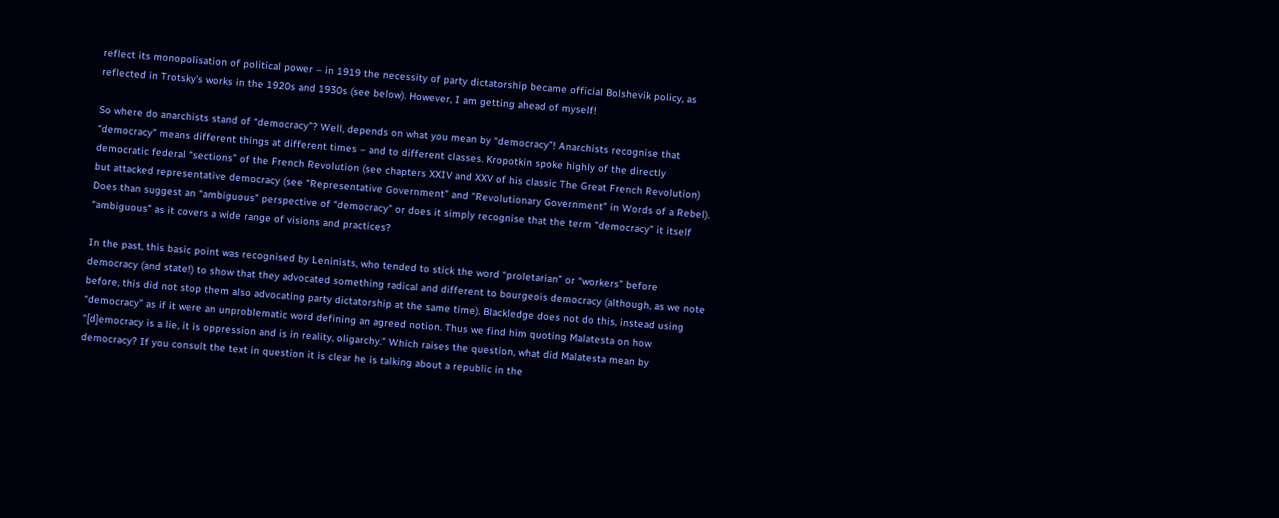reflect its monopolisation of political power – in 1919 the necessity of party dictatorship became official Bolshevik policy, as reflected in Trotsky’s works in the 1920s and 1930s (see below). However, I am getting ahead of myself!

So where do anarchists stand of “democracy”? Well, depends on what you mean by “democracy”! Anarchists recognise that “democracy” means different things at different times – and to different classes. Kropotkin spoke highly of the directly democratic federal “sections” of the French Revolution (see chapters XXIV and XXV of his classic The Great French Revolution) but attacked representative democracy (see “Representative Government” and “Revolutionary Government” in Words of a Rebel). Does than suggest an “ambiguous” perspective of “democracy” or does it simply recognise that the term “democracy” it itself “ambiguous” as it covers a wide range of visions and practices?

In the past, this basic point was recognised by Leninists, who tended to stick the word “proletarian” or “workers” before democracy (and state!) to show that they advocated something radical and different to bourgeois democracy (although, as we note before, this did not stop them also advocating party dictatorship at the same time). Blackledge does not do this, instead using “democracy” as if it were an unproblematic word defining an agreed notion. Thus we find him quoting Malatesta on how “[d]emocracy is a lie, it is oppression and is in reality, oligarchy.” Which raises the question, what did Malatesta mean by democracy? If you consult the text in question it is clear he is talking about a republic in the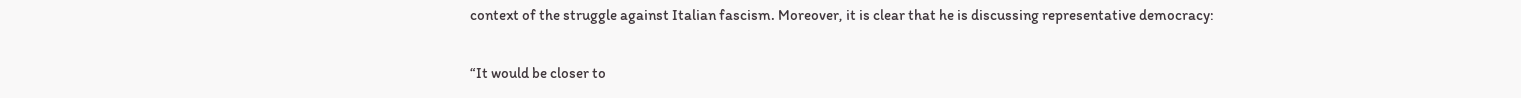context of the struggle against Italian fascism. Moreover, it is clear that he is discussing representative democracy:

“It would be closer to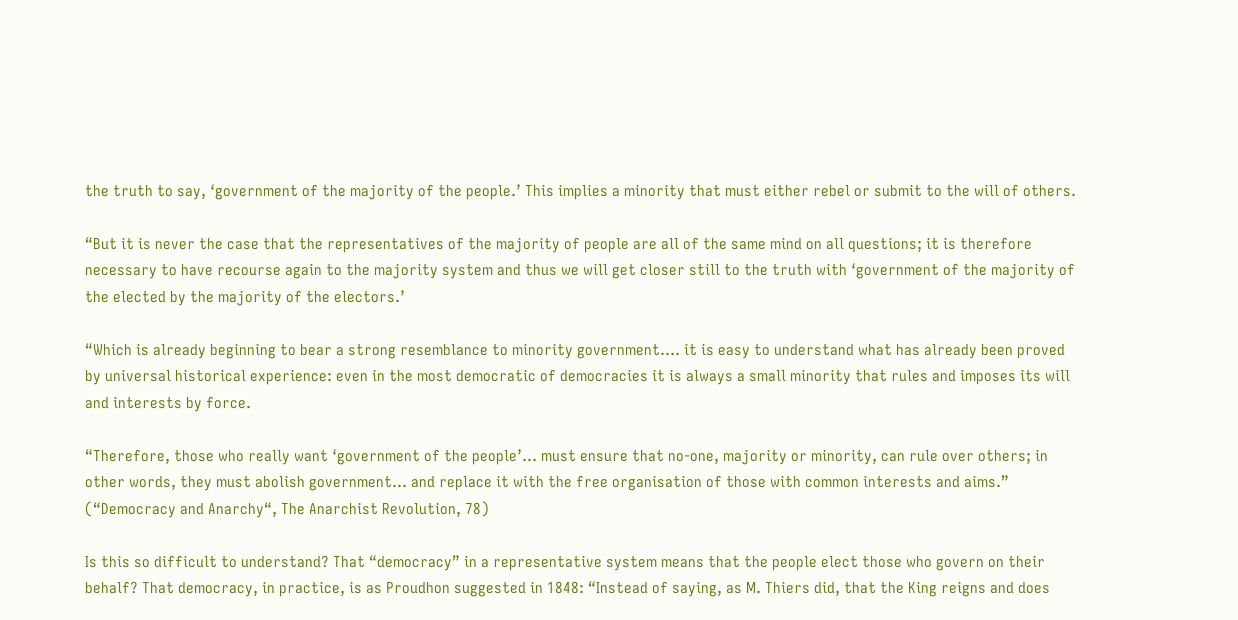the truth to say, ‘government of the majority of the people.’ This implies a minority that must either rebel or submit to the will of others.

“But it is never the case that the representatives of the majority of people are all of the same mind on all questions; it is therefore necessary to have recourse again to the majority system and thus we will get closer still to the truth with ‘government of the majority of the elected by the majority of the electors.’

“Which is already beginning to bear a strong resemblance to minority government.… it is easy to understand what has already been proved by universal historical experience: even in the most democratic of democracies it is always a small minority that rules and imposes its will and interests by force.

“Therefore, those who really want ‘government of the people’… must ensure that no-one, majority or minority, can rule over others; in other words, they must abolish government… and replace it with the free organisation of those with common interests and aims.” (“Democracy and Anarchy“, The Anarchist Revolution, 78)

Is this so difficult to understand? That “democracy” in a representative system means that the people elect those who govern on their behalf? That democracy, in practice, is as Proudhon suggested in 1848: “Instead of saying, as M. Thiers did, that the King reigns and does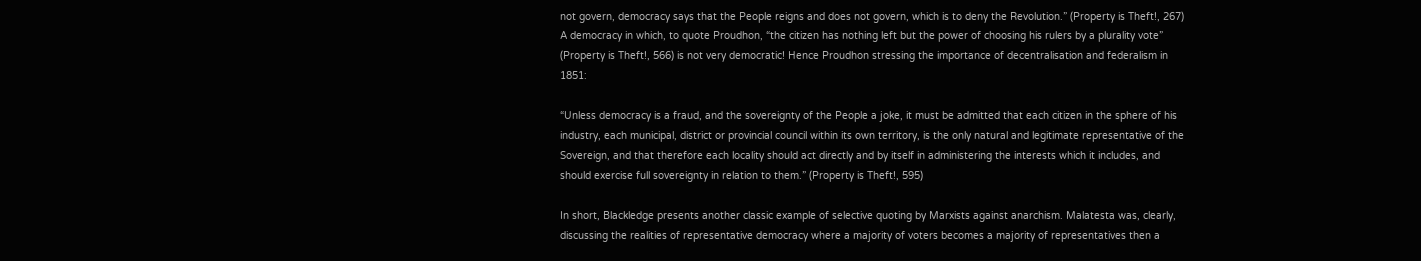not govern, democracy says that the People reigns and does not govern, which is to deny the Revolution.” (Property is Theft!, 267) A democracy in which, to quote Proudhon, “the citizen has nothing left but the power of choosing his rulers by a plurality vote” (Property is Theft!, 566) is not very democratic! Hence Proudhon stressing the importance of decentralisation and federalism in 1851:

“Unless democracy is a fraud, and the sovereignty of the People a joke, it must be admitted that each citizen in the sphere of his industry, each municipal, district or provincial council within its own territory, is the only natural and legitimate representative of the Sovereign, and that therefore each locality should act directly and by itself in administering the interests which it includes, and should exercise full sovereignty in relation to them.” (Property is Theft!, 595)

In short, Blackledge presents another classic example of selective quoting by Marxists against anarchism. Malatesta was, clearly, discussing the realities of representative democracy where a majority of voters becomes a majority of representatives then a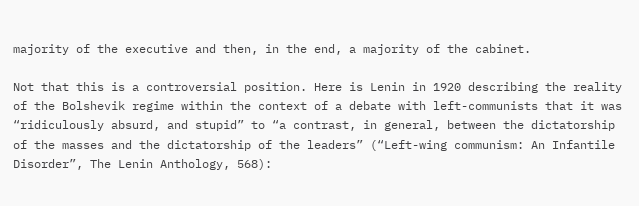majority of the executive and then, in the end, a majority of the cabinet.

Not that this is a controversial position. Here is Lenin in 1920 describing the reality of the Bolshevik regime within the context of a debate with left-communists that it was “ridiculously absurd, and stupid” to “a contrast, in general, between the dictatorship of the masses and the dictatorship of the leaders” (“Left-wing communism: An Infantile Disorder”, The Lenin Anthology, 568):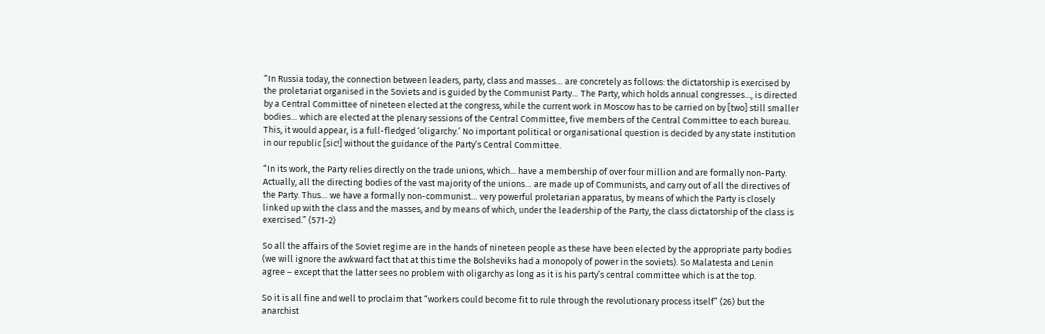“In Russia today, the connection between leaders, party, class and masses… are concretely as follows: the dictatorship is exercised by the proletariat organised in the Soviets and is guided by the Communist Party… The Party, which holds annual congresses..., is directed by a Central Committee of nineteen elected at the congress, while the current work in Moscow has to be carried on by [two] still smaller bodies… which are elected at the plenary sessions of the Central Committee, five members of the Central Committee to each bureau. This, it would appear, is a full-fledged ‘oligarchy.’ No important political or organisational question is decided by any state institution in our republic [sic!] without the guidance of the Party’s Central Committee.

“In its work, the Party relies directly on the trade unions, which... have a membership of over four million and are formally non-Party. Actually, all the directing bodies of the vast majority of the unions… are made up of Communists, and carry out of all the directives of the Party. Thus… we have a formally non-communist… very powerful proletarian apparatus, by means of which the Party is closely linked up with the class and the masses, and by means of which, under the leadership of the Party, the class dictatorship of the class is exercised.” (571-2)

So all the affairs of the Soviet regime are in the hands of nineteen people as these have been elected by the appropriate party bodies (we will ignore the awkward fact that at this time the Bolsheviks had a monopoly of power in the soviets). So Malatesta and Lenin agree – except that the latter sees no problem with oligarchy as long as it is his party’s central committee which is at the top.

So it is all fine and well to proclaim that “workers could become fit to rule through the revolutionary process itself” (26) but the anarchist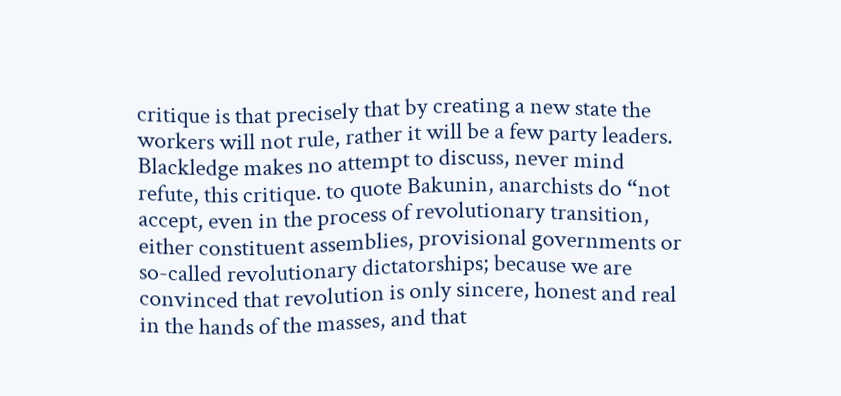critique is that precisely that by creating a new state the workers will not rule, rather it will be a few party leaders. Blackledge makes no attempt to discuss, never mind refute, this critique. to quote Bakunin, anarchists do “not accept, even in the process of revolutionary transition, either constituent assemblies, provisional governments or so-called revolutionary dictatorships; because we are convinced that revolution is only sincere, honest and real in the hands of the masses, and that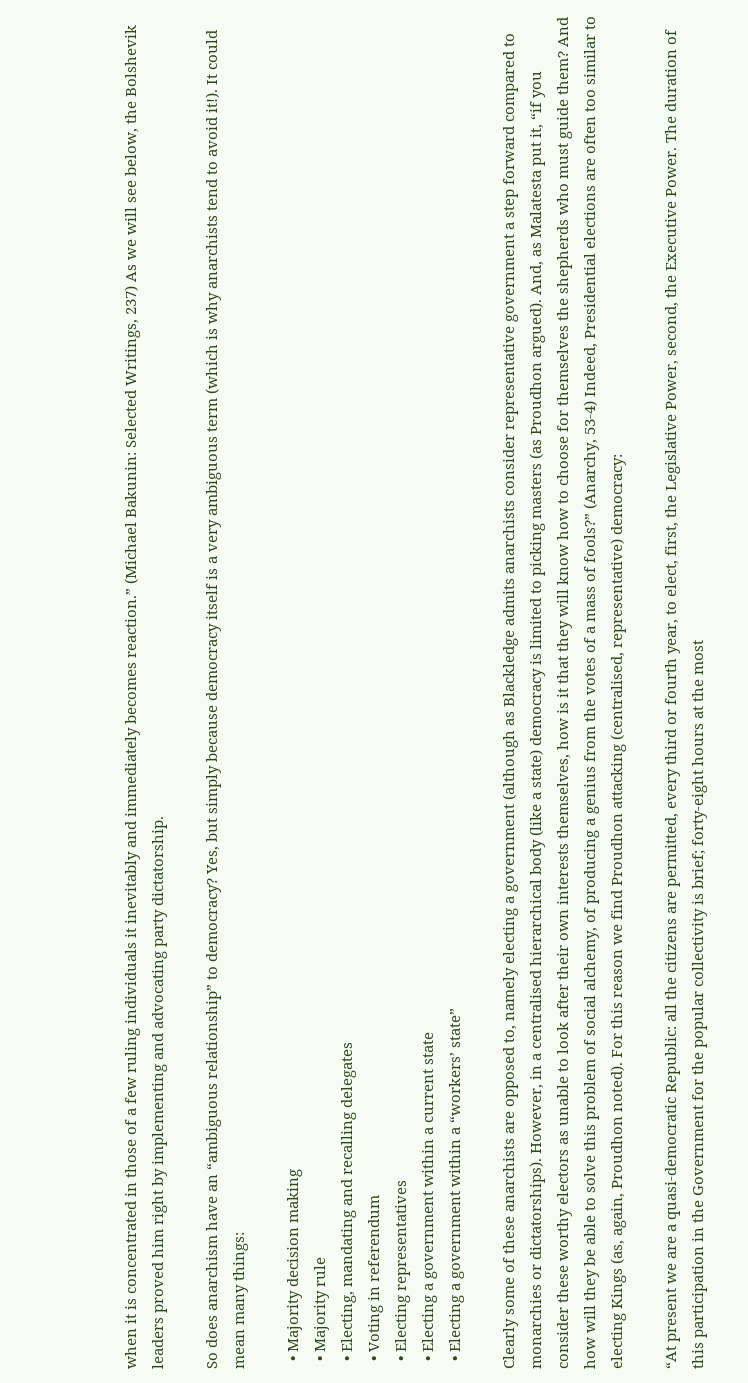when it is concentrated in those of a few ruling individuals it inevitably and immediately becomes reaction.” (Michael Bakunin: Selected Writings, 237) As we will see below, the Bolshevik leaders proved him right by implementing and advocating party dictatorship.

So does anarchism have an “ambiguous relationship” to democracy? Yes, but simply because democracy itself is a very ambiguous term (which is why anarchists tend to avoid it!). It could mean many things:

  • Majority decision making
  • Majority rule
  • Electing, mandating and recalling delegates
  • Voting in referendum
  • Electing representatives
  • Electing a government within a current state
  • Electing a government within a “workers’ state”

Clearly some of these anarchists are opposed to, namely electing a government (although as Blackledge admits anarchists consider representative government a step forward compared to monarchies or dictatorships). However, in a centralised hierarchical body (like a state) democracy is limited to picking masters (as Proudhon argued). And, as Malatesta put it, “if you consider these worthy electors as unable to look after their own interests themselves, how is it that they will know how to choose for themselves the shepherds who must guide them? And how will they be able to solve this problem of social alchemy, of producing a genius from the votes of a mass of fools?” (Anarchy, 53-4) Indeed, Presidential elections are often too similar to electing Kings (as, again, Proudhon noted). For this reason we find Proudhon attacking (centralised, representative) democracy:

“At present we are a quasi-democratic Republic: all the citizens are permitted, every third or fourth year, to elect, first, the Legislative Power, second, the Executive Power. The duration of this participation in the Government for the popular collectivity is brief; forty-eight hours at the most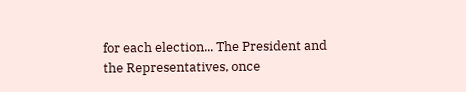for each election... The President and the Representatives, once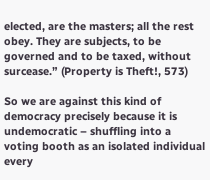elected, are the masters; all the rest obey. They are subjects, to be governed and to be taxed, without surcease.” (Property is Theft!, 573)

So we are against this kind of democracy precisely because it is undemocratic – shuffling into a voting booth as an isolated individual every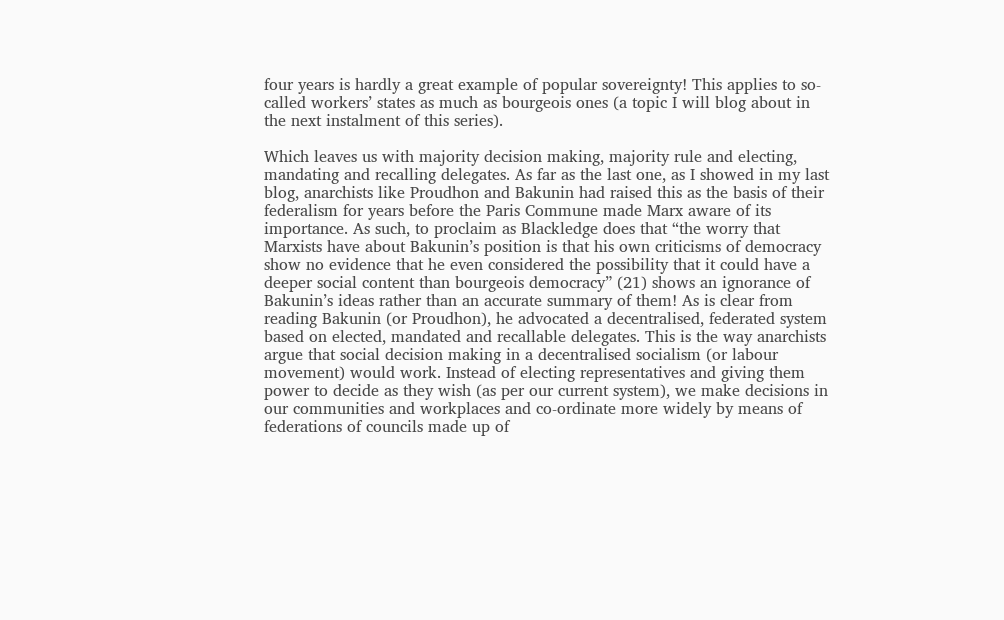four years is hardly a great example of popular sovereignty! This applies to so-called workers’ states as much as bourgeois ones (a topic I will blog about in the next instalment of this series).

Which leaves us with majority decision making, majority rule and electing, mandating and recalling delegates. As far as the last one, as I showed in my last blog, anarchists like Proudhon and Bakunin had raised this as the basis of their federalism for years before the Paris Commune made Marx aware of its importance. As such, to proclaim as Blackledge does that “the worry that Marxists have about Bakunin’s position is that his own criticisms of democracy show no evidence that he even considered the possibility that it could have a deeper social content than bourgeois democracy” (21) shows an ignorance of Bakunin’s ideas rather than an accurate summary of them! As is clear from reading Bakunin (or Proudhon), he advocated a decentralised, federated system based on elected, mandated and recallable delegates. This is the way anarchists argue that social decision making in a decentralised socialism (or labour movement) would work. Instead of electing representatives and giving them power to decide as they wish (as per our current system), we make decisions in our communities and workplaces and co-ordinate more widely by means of federations of councils made up of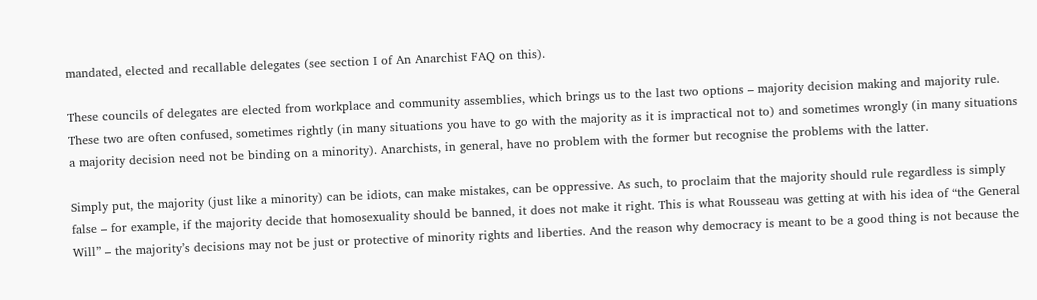mandated, elected and recallable delegates (see section I of An Anarchist FAQ on this).

These councils of delegates are elected from workplace and community assemblies, which brings us to the last two options – majority decision making and majority rule. These two are often confused, sometimes rightly (in many situations you have to go with the majority as it is impractical not to) and sometimes wrongly (in many situations a majority decision need not be binding on a minority). Anarchists, in general, have no problem with the former but recognise the problems with the latter.

Simply put, the majority (just like a minority) can be idiots, can make mistakes, can be oppressive. As such, to proclaim that the majority should rule regardless is simply false – for example, if the majority decide that homosexuality should be banned, it does not make it right. This is what Rousseau was getting at with his idea of “the General Will” – the majority’s decisions may not be just or protective of minority rights and liberties. And the reason why democracy is meant to be a good thing is not because the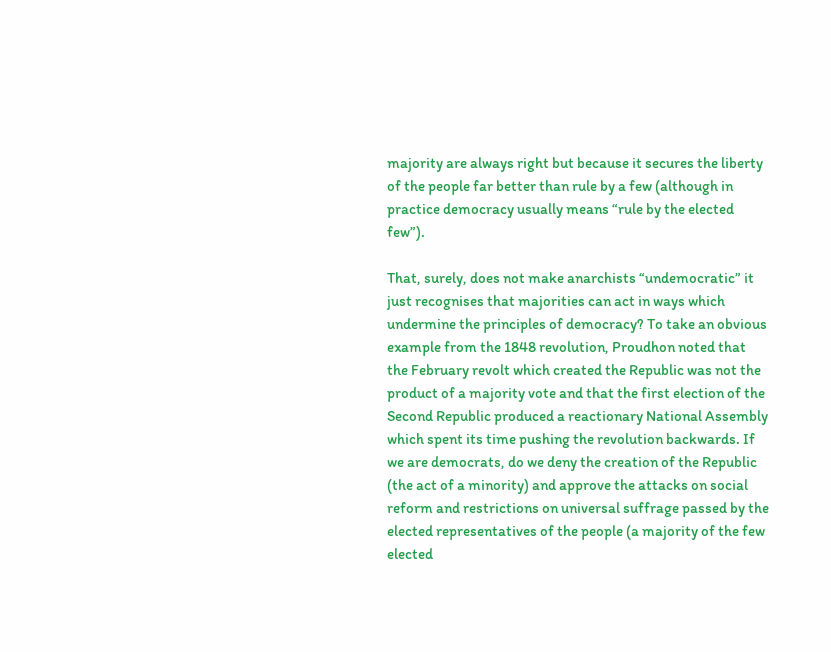majority are always right but because it secures the liberty of the people far better than rule by a few (although in practice democracy usually means “rule by the elected few”).

That, surely, does not make anarchists “undemocratic” it just recognises that majorities can act in ways which undermine the principles of democracy? To take an obvious example from the 1848 revolution, Proudhon noted that the February revolt which created the Republic was not the product of a majority vote and that the first election of the Second Republic produced a reactionary National Assembly which spent its time pushing the revolution backwards. If we are democrats, do we deny the creation of the Republic (the act of a minority) and approve the attacks on social reform and restrictions on universal suffrage passed by the elected representatives of the people (a majority of the few elected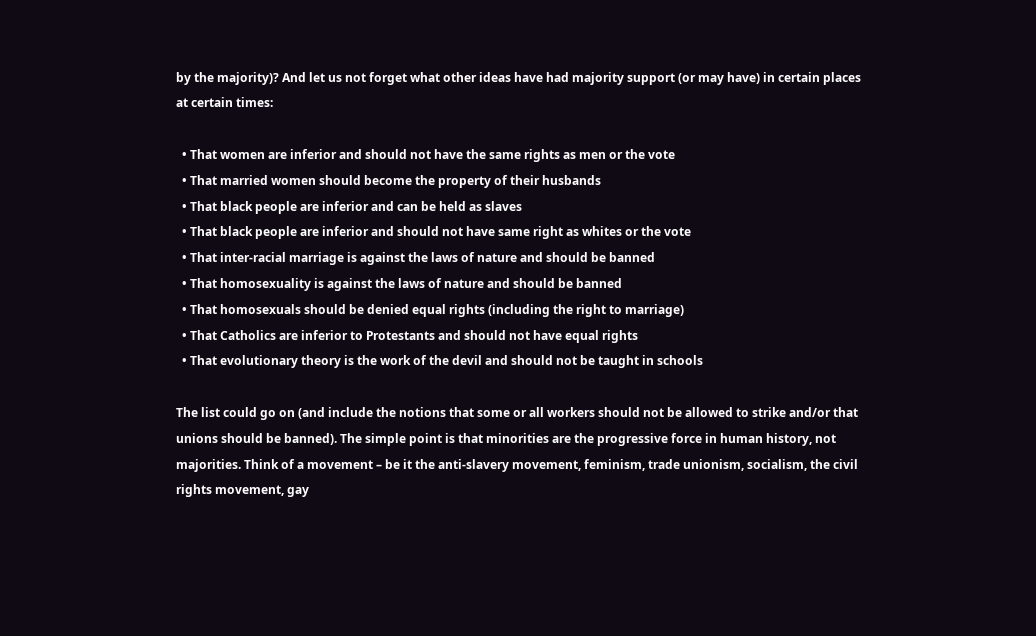by the majority)? And let us not forget what other ideas have had majority support (or may have) in certain places at certain times:

  • That women are inferior and should not have the same rights as men or the vote
  • That married women should become the property of their husbands
  • That black people are inferior and can be held as slaves
  • That black people are inferior and should not have same right as whites or the vote
  • That inter-racial marriage is against the laws of nature and should be banned
  • That homosexuality is against the laws of nature and should be banned
  • That homosexuals should be denied equal rights (including the right to marriage)
  • That Catholics are inferior to Protestants and should not have equal rights
  • That evolutionary theory is the work of the devil and should not be taught in schools

The list could go on (and include the notions that some or all workers should not be allowed to strike and/or that unions should be banned). The simple point is that minorities are the progressive force in human history, not majorities. Think of a movement – be it the anti-slavery movement, feminism, trade unionism, socialism, the civil rights movement, gay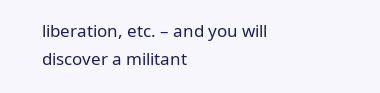liberation, etc. – and you will discover a militant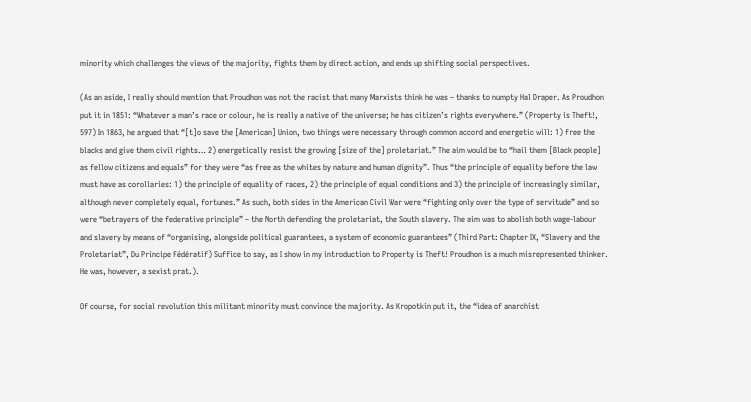minority which challenges the views of the majority, fights them by direct action, and ends up shifting social perspectives.

(As an aside, I really should mention that Proudhon was not the racist that many Marxists think he was – thanks to numpty Hal Draper. As Proudhon put it in 1851: “Whatever a man’s race or colour, he is really a native of the universe; he has citizen’s rights everywhere.” (Property is Theft!, 597) In 1863, he argued that “[t]o save the [American] Union, two things were necessary through common accord and energetic will: 1) free the blacks and give them civil rights… 2) energetically resist the growing [size of the] proletariat.” The aim would be to “hail them [Black people] as fellow citizens and equals” for they were “as free as the whites by nature and human dignity”. Thus “the principle of equality before the law must have as corollaries: 1) the principle of equality of races, 2) the principle of equal conditions and 3) the principle of increasingly similar, although never completely equal, fortunes.” As such, both sides in the American Civil War were “fighting only over the type of servitude” and so were “betrayers of the federative principle” – the North defending the proletariat, the South slavery. The aim was to abolish both wage-labour and slavery by means of “organising, alongside political guarantees, a system of economic guarantees” (Third Part: Chapter IX, “Slavery and the Proletariat”, Du Principe Fédératif) Suffice to say, as I show in my introduction to Property is Theft! Proudhon is a much misrepresented thinker. He was, however, a sexist prat.).

Of course, for social revolution this militant minority must convince the majority. As Kropotkin put it, the “idea of anarchist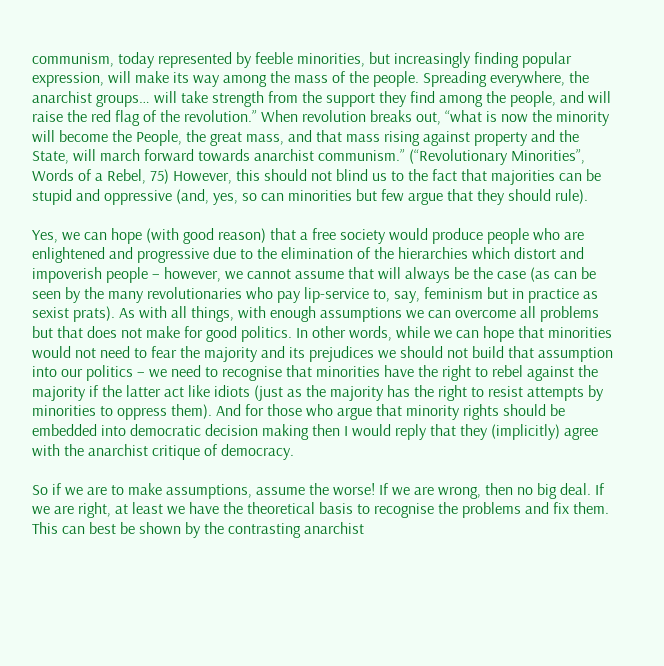communism, today represented by feeble minorities, but increasingly finding popular expression, will make its way among the mass of the people. Spreading everywhere, the anarchist groups… will take strength from the support they find among the people, and will raise the red flag of the revolution.” When revolution breaks out, “what is now the minority will become the People, the great mass, and that mass rising against property and the State, will march forward towards anarchist communism.” (“Revolutionary Minorities”, Words of a Rebel, 75) However, this should not blind us to the fact that majorities can be stupid and oppressive (and, yes, so can minorities but few argue that they should rule).

Yes, we can hope (with good reason) that a free society would produce people who are enlightened and progressive due to the elimination of the hierarchies which distort and impoverish people – however, we cannot assume that will always be the case (as can be seen by the many revolutionaries who pay lip-service to, say, feminism but in practice as sexist prats). As with all things, with enough assumptions we can overcome all problems but that does not make for good politics. In other words, while we can hope that minorities would not need to fear the majority and its prejudices we should not build that assumption into our politics – we need to recognise that minorities have the right to rebel against the majority if the latter act like idiots (just as the majority has the right to resist attempts by minorities to oppress them). And for those who argue that minority rights should be embedded into democratic decision making then I would reply that they (implicitly) agree with the anarchist critique of democracy.

So if we are to make assumptions, assume the worse! If we are wrong, then no big deal. If we are right, at least we have the theoretical basis to recognise the problems and fix them. This can best be shown by the contrasting anarchist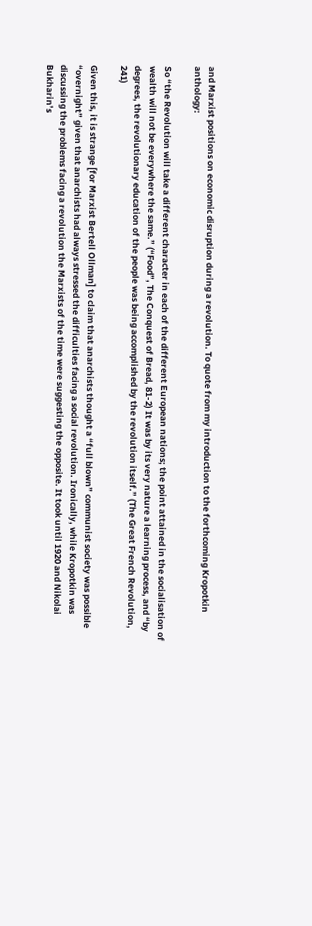and Marxist positions on economic disruption during a revolution. To quote from my introduction to the forthcoming Kropotkin anthology:

So “the Revolution will take a different character in each of the different European nations; the point attained in the socialisation of wealth will not be everywhere the same.” (“Food”, The Conquest of Bread, 81-2) It was by its very nature a learning process, and “by degrees, the revolutionary education of the people was being accomplished by the revolution itself.” (The Great French Revolution, 241)

Given this, it is strange [for Marxist Bertell Ollman] to claim that anarchists thought a “full blown” communist society was possible “overnight” given that anarchists had always stressed the difficulties facing a social revolution. Ironically, while Kropotkin was discussing the problems facing a revolution the Marxists of the time were suggesting the opposite. It took until 1920 and Nikolai Bukharin’s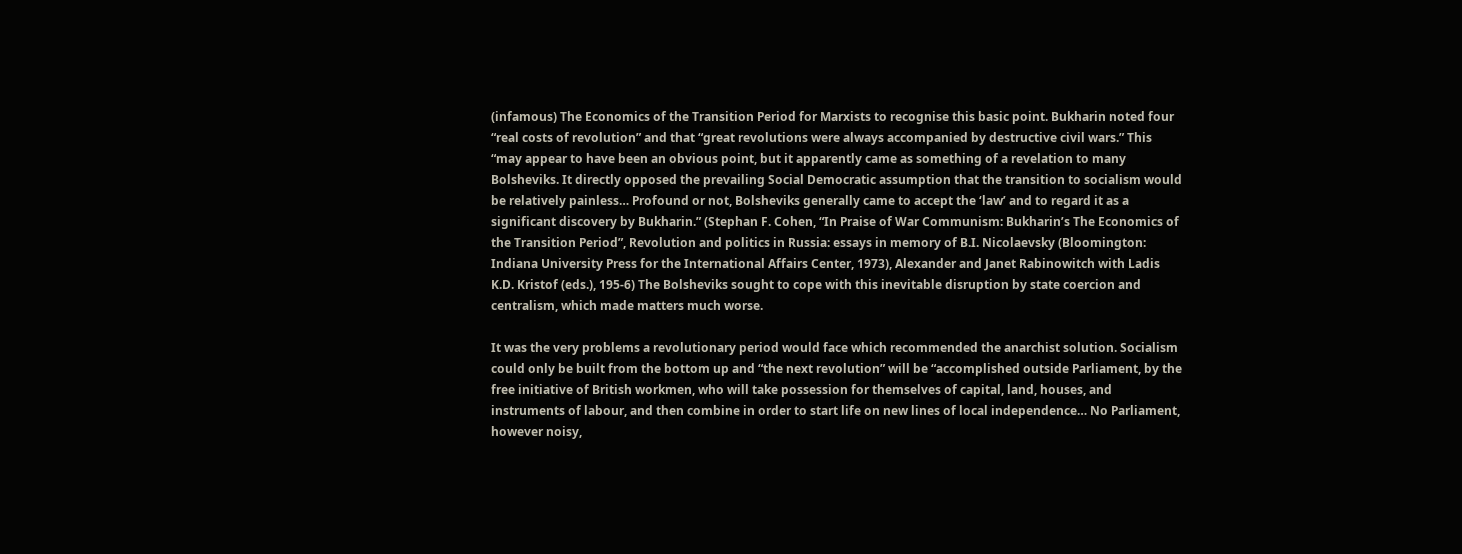(infamous) The Economics of the Transition Period for Marxists to recognise this basic point. Bukharin noted four “real costs of revolution” and that “great revolutions were always accompanied by destructive civil wars.” This “may appear to have been an obvious point, but it apparently came as something of a revelation to many Bolsheviks. It directly opposed the prevailing Social Democratic assumption that the transition to socialism would be relatively painless… Profound or not, Bolsheviks generally came to accept the ‘law’ and to regard it as a significant discovery by Bukharin.” (Stephan F. Cohen, “In Praise of War Communism: Bukharin’s The Economics of the Transition Period”, Revolution and politics in Russia: essays in memory of B.I. Nicolaevsky (Bloomington: Indiana University Press for the International Affairs Center, 1973), Alexander and Janet Rabinowitch with Ladis K.D. Kristof (eds.), 195-6) The Bolsheviks sought to cope with this inevitable disruption by state coercion and centralism, which made matters much worse.

It was the very problems a revolutionary period would face which recommended the anarchist solution. Socialism could only be built from the bottom up and “the next revolution” will be “accomplished outside Parliament, by the free initiative of British workmen, who will take possession for themselves of capital, land, houses, and instruments of labour, and then combine in order to start life on new lines of local independence… No Parliament, however noisy,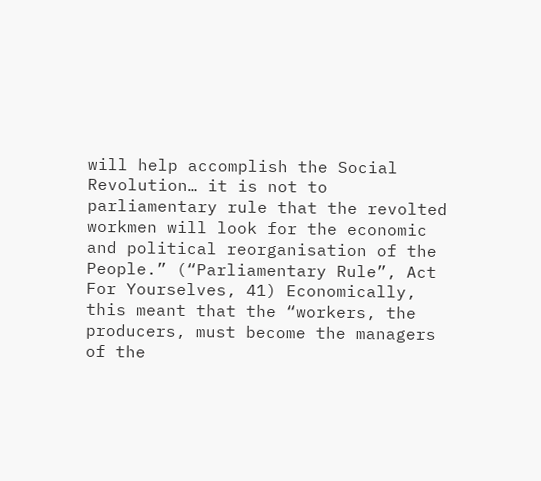will help accomplish the Social Revolution… it is not to parliamentary rule that the revolted workmen will look for the economic and political reorganisation of the People.” (“Parliamentary Rule”, Act For Yourselves, 41) Economically, this meant that the “workers, the producers, must become the managers of the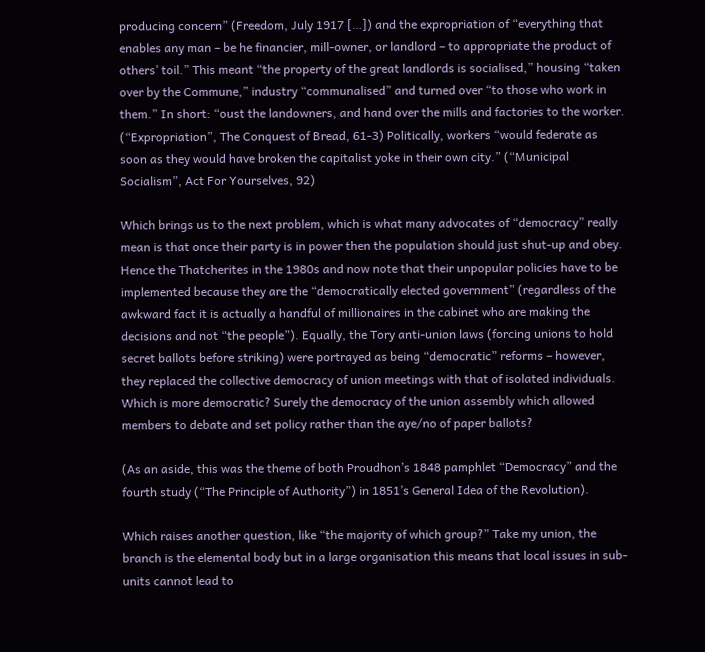producing concern” (Freedom, July 1917 […]) and the expropriation of “everything that enables any man – be he financier, mill-owner, or landlord – to appropriate the product of others’ toil.” This meant “the property of the great landlords is socialised,” housing “taken over by the Commune,” industry “communalised” and turned over “to those who work in them.” In short: “oust the landowners, and hand over the mills and factories to the worker. (“Expropriation”, The Conquest of Bread, 61-3) Politically, workers “would federate as soon as they would have broken the capitalist yoke in their own city.” (“Municipal Socialism”, Act For Yourselves, 92)

Which brings us to the next problem, which is what many advocates of “democracy” really mean is that once their party is in power then the population should just shut-up and obey. Hence the Thatcherites in the 1980s and now note that their unpopular policies have to be implemented because they are the “democratically elected government” (regardless of the awkward fact it is actually a handful of millionaires in the cabinet who are making the decisions and not “the people”). Equally, the Tory anti-union laws (forcing unions to hold secret ballots before striking) were portrayed as being “democratic” reforms – however, they replaced the collective democracy of union meetings with that of isolated individuals. Which is more democratic? Surely the democracy of the union assembly which allowed members to debate and set policy rather than the aye/no of paper ballots?

(As an aside, this was the theme of both Proudhon’s 1848 pamphlet “Democracy” and the fourth study (“The Principle of Authority”) in 1851’s General Idea of the Revolution).

Which raises another question, like “the majority of which group?” Take my union, the branch is the elemental body but in a large organisation this means that local issues in sub-units cannot lead to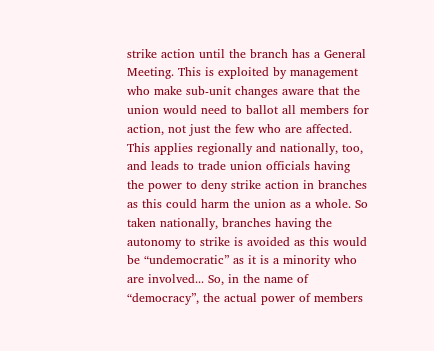strike action until the branch has a General Meeting. This is exploited by management who make sub-unit changes aware that the union would need to ballot all members for action, not just the few who are affected. This applies regionally and nationally, too, and leads to trade union officials having the power to deny strike action in branches as this could harm the union as a whole. So taken nationally, branches having the autonomy to strike is avoided as this would be “undemocratic” as it is a minority who are involved... So, in the name of “democracy”, the actual power of members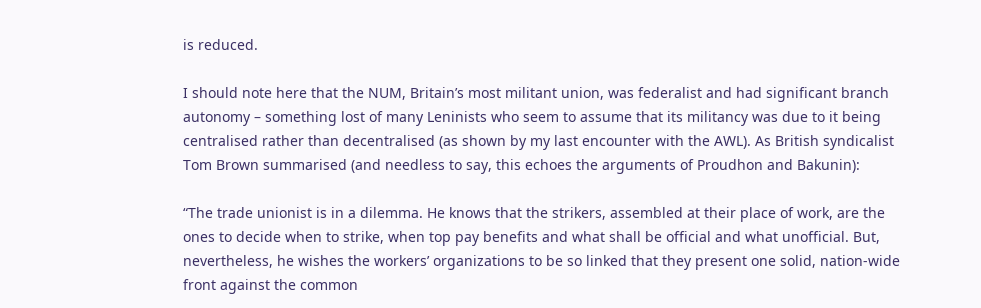is reduced.

I should note here that the NUM, Britain’s most militant union, was federalist and had significant branch autonomy – something lost of many Leninists who seem to assume that its militancy was due to it being centralised rather than decentralised (as shown by my last encounter with the AWL). As British syndicalist Tom Brown summarised (and needless to say, this echoes the arguments of Proudhon and Bakunin):

“The trade unionist is in a dilemma. He knows that the strikers, assembled at their place of work, are the ones to decide when to strike, when top pay benefits and what shall be official and what unofficial. But, nevertheless, he wishes the workers’ organizations to be so linked that they present one solid, nation-wide front against the common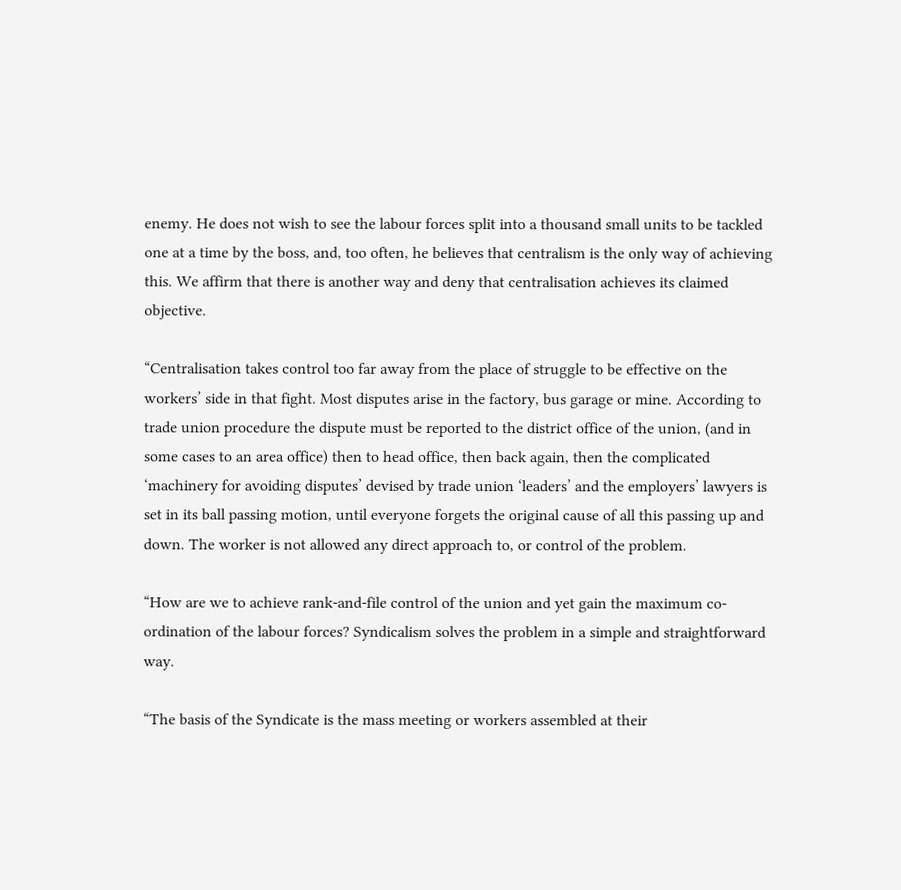enemy. He does not wish to see the labour forces split into a thousand small units to be tackled one at a time by the boss, and, too often, he believes that centralism is the only way of achieving this. We affirm that there is another way and deny that centralisation achieves its claimed objective.

“Centralisation takes control too far away from the place of struggle to be effective on the workers’ side in that fight. Most disputes arise in the factory, bus garage or mine. According to trade union procedure the dispute must be reported to the district office of the union, (and in some cases to an area office) then to head office, then back again, then the complicated ‘machinery for avoiding disputes’ devised by trade union ‘leaders’ and the employers’ lawyers is set in its ball passing motion, until everyone forgets the original cause of all this passing up and down. The worker is not allowed any direct approach to, or control of the problem.

“How are we to achieve rank-and-file control of the union and yet gain the maximum co-ordination of the labour forces? Syndicalism solves the problem in a simple and straightforward way.

“The basis of the Syndicate is the mass meeting or workers assembled at their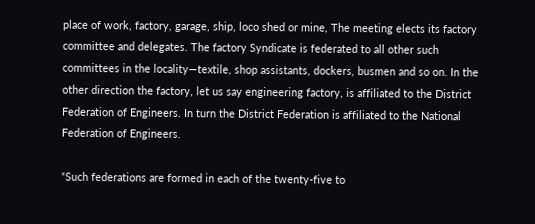place of work, factory, garage, ship, loco shed or mine, The meeting elects its factory committee and delegates. The factory Syndicate is federated to all other such committees in the locality—textile, shop assistants, dockers, busmen and so on. In the other direction the factory, let us say engineering factory, is affiliated to the District Federation of Engineers. In turn the District Federation is affiliated to the National Federation of Engineers.

“Such federations are formed in each of the twenty-five to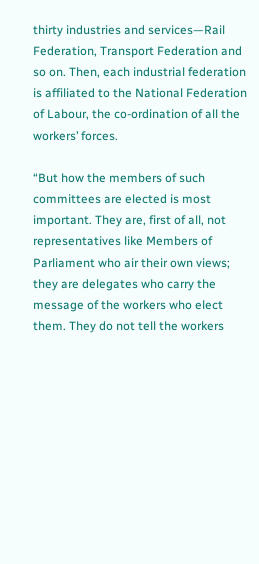thirty industries and services—Rail Federation, Transport Federation and so on. Then, each industrial federation is affiliated to the National Federation of Labour, the co-ordination of all the workers’ forces.

“But how the members of such committees are elected is most important. They are, first of all, not representatives like Members of Parliament who air their own views; they are delegates who carry the message of the workers who elect them. They do not tell the workers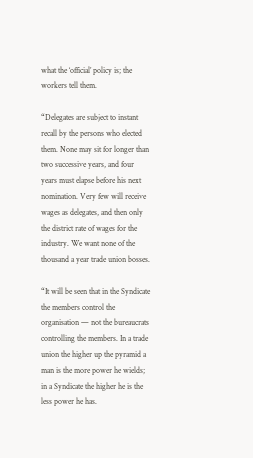what the ‘official’ policy is; the workers tell them.

“Delegates are subject to instant recall by the persons who elected them. None may sit for longer than two successive years, and four years must elapse before his next nomination. Very few will receive wages as delegates, and then only the district rate of wages for the industry. We want none of the thousand a year trade union bosses.

“It will be seen that in the Syndicate the members control the organisation — not the bureaucrats controlling the members. In a trade union the higher up the pyramid a man is the more power he wields; in a Syndicate the higher he is the less power he has.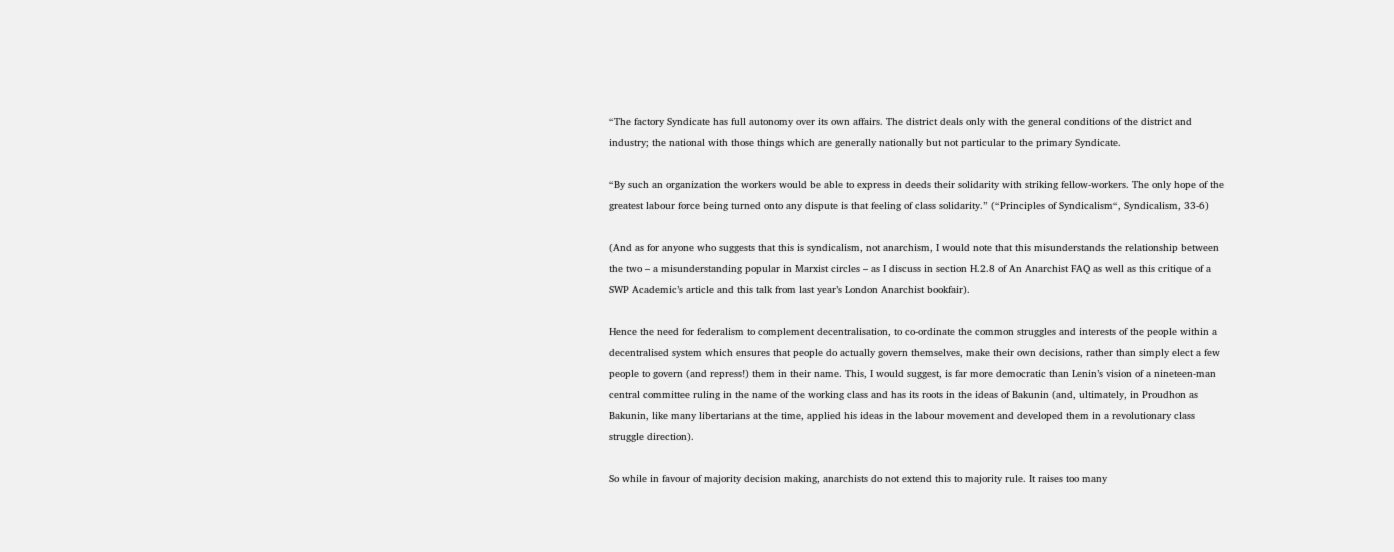“The factory Syndicate has full autonomy over its own affairs. The district deals only with the general conditions of the district and industry; the national with those things which are generally nationally but not particular to the primary Syndicate.

“By such an organization the workers would be able to express in deeds their solidarity with striking fellow-workers. The only hope of the greatest labour force being turned onto any dispute is that feeling of class solidarity.” (“Principles of Syndicalism“, Syndicalism, 33-6)

(And as for anyone who suggests that this is syndicalism, not anarchism, I would note that this misunderstands the relationship between the two – a misunderstanding popular in Marxist circles – as I discuss in section H.2.8 of An Anarchist FAQ as well as this critique of a SWP Academic’s article and this talk from last year’s London Anarchist bookfair).

Hence the need for federalism to complement decentralisation, to co-ordinate the common struggles and interests of the people within a decentralised system which ensures that people do actually govern themselves, make their own decisions, rather than simply elect a few people to govern (and repress!) them in their name. This, I would suggest, is far more democratic than Lenin’s vision of a nineteen-man central committee ruling in the name of the working class and has its roots in the ideas of Bakunin (and, ultimately, in Proudhon as Bakunin, like many libertarians at the time, applied his ideas in the labour movement and developed them in a revolutionary class struggle direction).

So while in favour of majority decision making, anarchists do not extend this to majority rule. It raises too many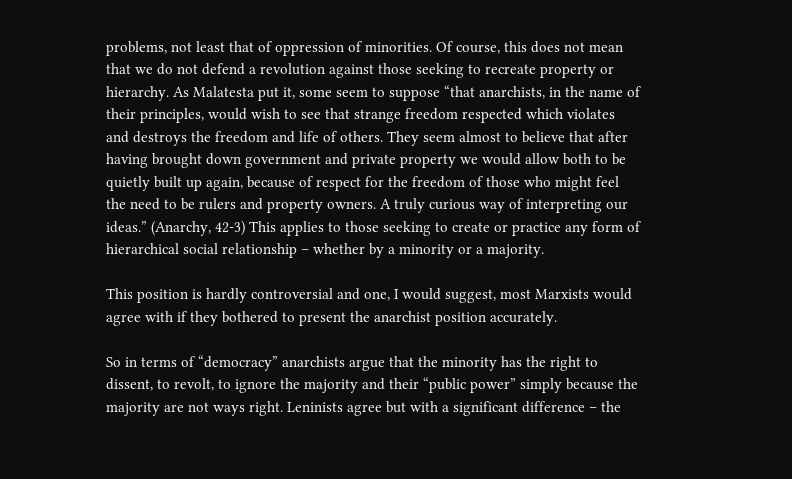problems, not least that of oppression of minorities. Of course, this does not mean that we do not defend a revolution against those seeking to recreate property or hierarchy. As Malatesta put it, some seem to suppose “that anarchists, in the name of their principles, would wish to see that strange freedom respected which violates and destroys the freedom and life of others. They seem almost to believe that after having brought down government and private property we would allow both to be quietly built up again, because of respect for the freedom of those who might feel the need to be rulers and property owners. A truly curious way of interpreting our ideas.” (Anarchy, 42-3) This applies to those seeking to create or practice any form of hierarchical social relationship – whether by a minority or a majority.

This position is hardly controversial and one, I would suggest, most Marxists would agree with if they bothered to present the anarchist position accurately.

So in terms of “democracy” anarchists argue that the minority has the right to dissent, to revolt, to ignore the majority and their “public power” simply because the majority are not ways right. Leninists agree but with a significant difference – the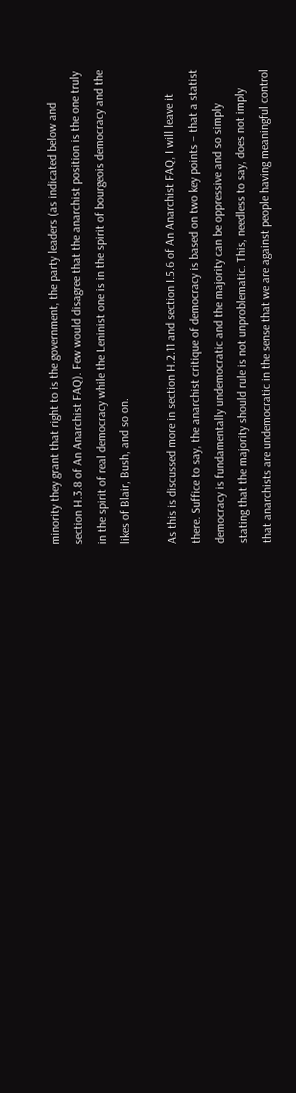minority they grant that right to is the government, the party leaders (as indicated below and section H.3.8 of An Anarchist FAQ). Few would disagree that the anarchist position is the one truly in the spirit of real democracy while the Leninist one is in the spirit of bourgeois democracy and the likes of Blair, Bush, and so on.

As this is discussed more in section H.2.11 and section I.5.6 of An Anarchist FAQ, I will leave it there. Suffice to say, the anarchist critique of democracy is based on two key points – that a statist democracy is fundamentally undemocratic and the majority can be oppressive and so simply stating that the majority should rule is not unproblematic. This, needless to say, does not imply that anarchists are undemocratic in the sense that we are against people having meaningful control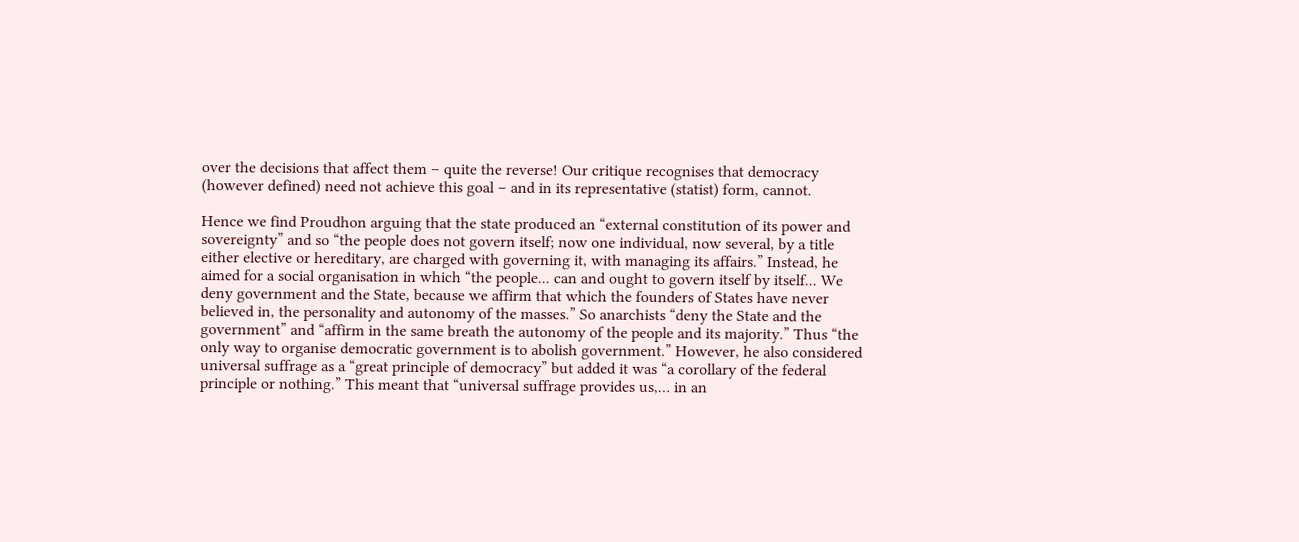over the decisions that affect them – quite the reverse! Our critique recognises that democracy (however defined) need not achieve this goal – and in its representative (statist) form, cannot.

Hence we find Proudhon arguing that the state produced an “external constitution of its power and sovereignty” and so “the people does not govern itself; now one individual, now several, by a title either elective or hereditary, are charged with governing it, with managing its affairs.” Instead, he aimed for a social organisation in which “the people... can and ought to govern itself by itself... We deny government and the State, because we affirm that which the founders of States have never believed in, the personality and autonomy of the masses.” So anarchists “deny the State and the government” and “affirm in the same breath the autonomy of the people and its majority.” Thus “the only way to organise democratic government is to abolish government.” However, he also considered universal suffrage as a “great principle of democracy” but added it was “a corollary of the federal principle or nothing.” This meant that “universal suffrage provides us,… in an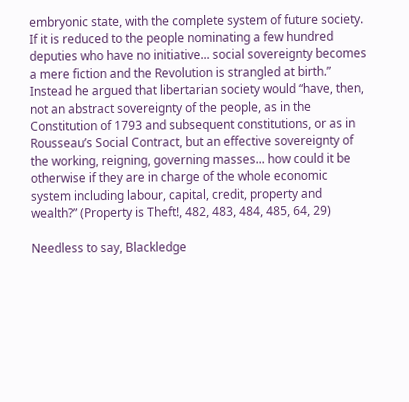embryonic state, with the complete system of future society. If it is reduced to the people nominating a few hundred deputies who have no initiative... social sovereignty becomes a mere fiction and the Revolution is strangled at birth.” Instead he argued that libertarian society would “have, then, not an abstract sovereignty of the people, as in the Constitution of 1793 and subsequent constitutions, or as in Rousseau’s Social Contract, but an effective sovereignty of the working, reigning, governing masses... how could it be otherwise if they are in charge of the whole economic system including labour, capital, credit, property and wealth?” (Property is Theft!, 482, 483, 484, 485, 64, 29)

Needless to say, Blackledge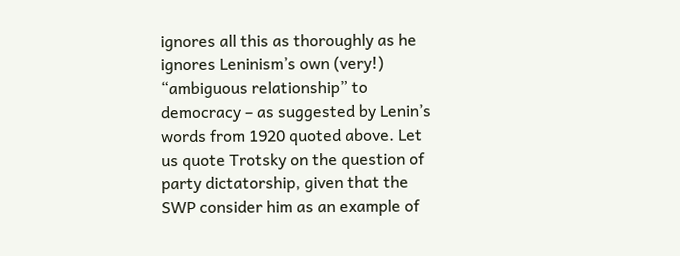ignores all this as thoroughly as he ignores Leninism’s own (very!) “ambiguous relationship” to democracy – as suggested by Lenin’s words from 1920 quoted above. Let us quote Trotsky on the question of party dictatorship, given that the SWP consider him as an example of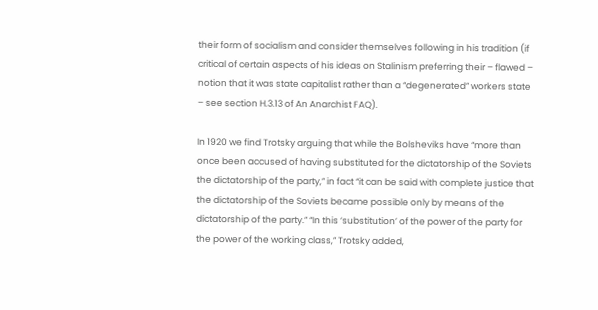their form of socialism and consider themselves following in his tradition (if critical of certain aspects of his ideas on Stalinism preferring their – flawed – notion that it was state capitalist rather than a “degenerated” workers state – see section H.3.13 of An Anarchist FAQ).

In 1920 we find Trotsky arguing that while the Bolsheviks have “more than once been accused of having substituted for the dictatorship of the Soviets the dictatorship of the party,” in fact “it can be said with complete justice that the dictatorship of the Soviets became possible only by means of the dictatorship of the party.” “In this ‘substitution’ of the power of the party for the power of the working class,” Trotsky added,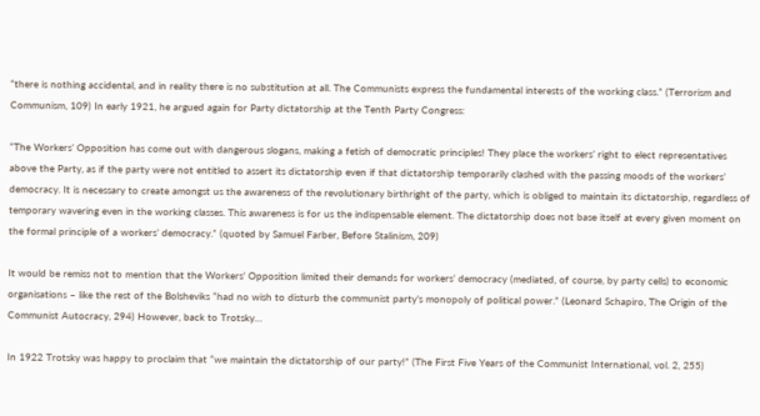“there is nothing accidental, and in reality there is no substitution at all. The Communists express the fundamental interests of the working class.” (Terrorism and Communism, 109) In early 1921, he argued again for Party dictatorship at the Tenth Party Congress:

“The Workers’ Opposition has come out with dangerous slogans, making a fetish of democratic principles! They place the workers’ right to elect representatives above the Party, as if the party were not entitled to assert its dictatorship even if that dictatorship temporarily clashed with the passing moods of the workers’ democracy. It is necessary to create amongst us the awareness of the revolutionary birthright of the party, which is obliged to maintain its dictatorship, regardless of temporary wavering even in the working classes. This awareness is for us the indispensable element. The dictatorship does not base itself at every given moment on the formal principle of a workers’ democracy.” (quoted by Samuel Farber, Before Stalinism, 209)

It would be remiss not to mention that the Workers’ Opposition limited their demands for workers’ democracy (mediated, of course, by party cells) to economic organisations – like the rest of the Bolsheviks “had no wish to disturb the communist party’s monopoly of political power.” (Leonard Schapiro, The Origin of the Communist Autocracy, 294) However, back to Trotsky…

In 1922 Trotsky was happy to proclaim that “we maintain the dictatorship of our party!” (The First Five Years of the Communist International, vol. 2, 255)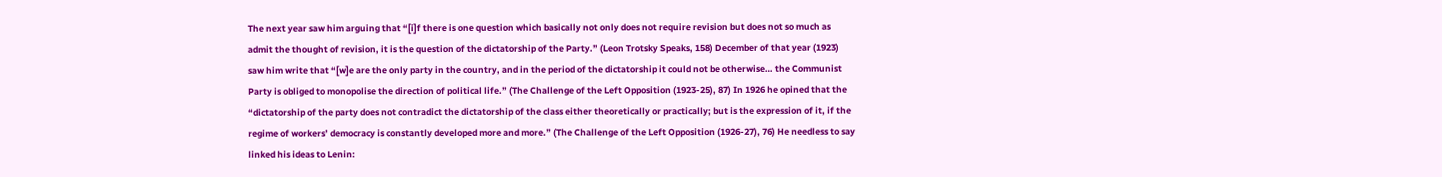The next year saw him arguing that “[i]f there is one question which basically not only does not require revision but does not so much as admit the thought of revision, it is the question of the dictatorship of the Party.” (Leon Trotsky Speaks, 158) December of that year (1923) saw him write that “[w]e are the only party in the country, and in the period of the dictatorship it could not be otherwise… the Communist Party is obliged to monopolise the direction of political life.” (The Challenge of the Left Opposition (1923-25), 87) In 1926 he opined that the “dictatorship of the party does not contradict the dictatorship of the class either theoretically or practically; but is the expression of it, if the regime of workers’ democracy is constantly developed more and more.” (The Challenge of the Left Opposition (1926-27), 76) He needless to say linked his ideas to Lenin: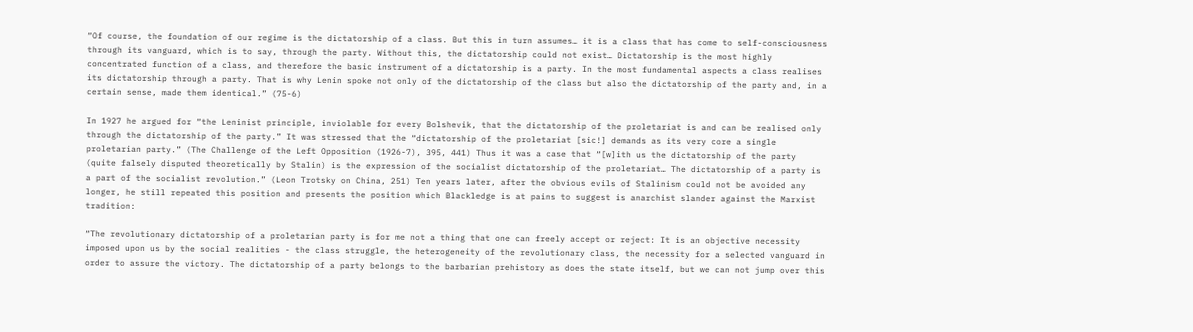“Of course, the foundation of our regime is the dictatorship of a class. But this in turn assumes… it is a class that has come to self-consciousness through its vanguard, which is to say, through the party. Without this, the dictatorship could not exist… Dictatorship is the most highly concentrated function of a class, and therefore the basic instrument of a dictatorship is a party. In the most fundamental aspects a class realises its dictatorship through a party. That is why Lenin spoke not only of the dictatorship of the class but also the dictatorship of the party and, in a certain sense, made them identical.” (75-6)

In 1927 he argued for “the Leninist principle, inviolable for every Bolshevik, that the dictatorship of the proletariat is and can be realised only through the dictatorship of the party.” It was stressed that the “dictatorship of the proletariat [sic!] demands as its very core a single proletarian party.” (The Challenge of the Left Opposition (1926-7), 395, 441) Thus it was a case that “[w]ith us the dictatorship of the party (quite falsely disputed theoretically by Stalin) is the expression of the socialist dictatorship of the proletariat… The dictatorship of a party is a part of the socialist revolution.” (Leon Trotsky on China, 251) Ten years later, after the obvious evils of Stalinism could not be avoided any longer, he still repeated this position and presents the position which Blackledge is at pains to suggest is anarchist slander against the Marxist tradition:

“The revolutionary dictatorship of a proletarian party is for me not a thing that one can freely accept or reject: It is an objective necessity imposed upon us by the social realities - the class struggle, the heterogeneity of the revolutionary class, the necessity for a selected vanguard in order to assure the victory. The dictatorship of a party belongs to the barbarian prehistory as does the state itself, but we can not jump over this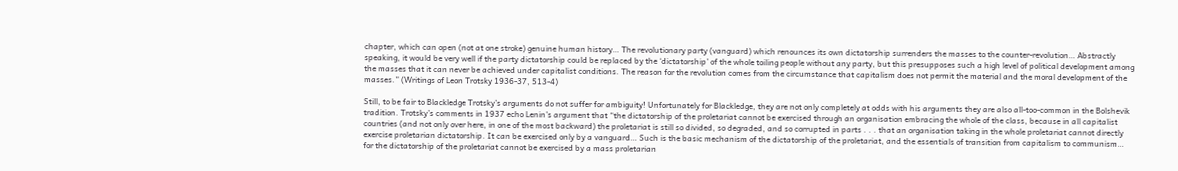chapter, which can open (not at one stroke) genuine human history… The revolutionary party (vanguard) which renounces its own dictatorship surrenders the masses to the counter-revolution… Abstractly speaking, it would be very well if the party dictatorship could be replaced by the ‘dictatorship’ of the whole toiling people without any party, but this presupposes such a high level of political development among the masses that it can never be achieved under capitalist conditions. The reason for the revolution comes from the circumstance that capitalism does not permit the material and the moral development of the masses.” (Writings of Leon Trotsky 1936-37, 513-4)

Still, to be fair to Blackledge Trotsky’s arguments do not suffer for ambiguity! Unfortunately for Blackledge, they are not only completely at odds with his arguments they are also all-too-common in the Bolshevik tradition. Trotsky’s comments in 1937 echo Lenin’s argument that “the dictatorship of the proletariat cannot be exercised through an organisation embracing the whole of the class, because in all capitalist countries (and not only over here, in one of the most backward) the proletariat is still so divided, so degraded, and so corrupted in parts . . . that an organisation taking in the whole proletariat cannot directly exercise proletarian dictatorship. It can be exercised only by a vanguard… Such is the basic mechanism of the dictatorship of the proletariat, and the essentials of transition from capitalism to communism… for the dictatorship of the proletariat cannot be exercised by a mass proletarian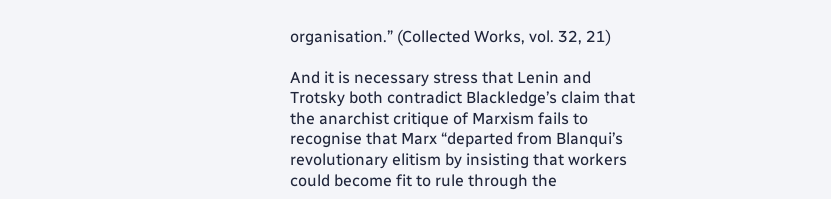organisation.” (Collected Works, vol. 32, 21)

And it is necessary stress that Lenin and Trotsky both contradict Blackledge’s claim that the anarchist critique of Marxism fails to recognise that Marx “departed from Blanqui’s revolutionary elitism by insisting that workers could become fit to rule through the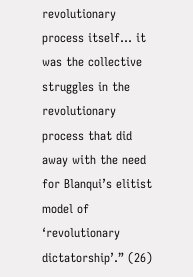revolutionary process itself... it was the collective struggles in the revolutionary process that did away with the need for Blanqui’s elitist model of ‘revolutionary dictatorship’.” (26)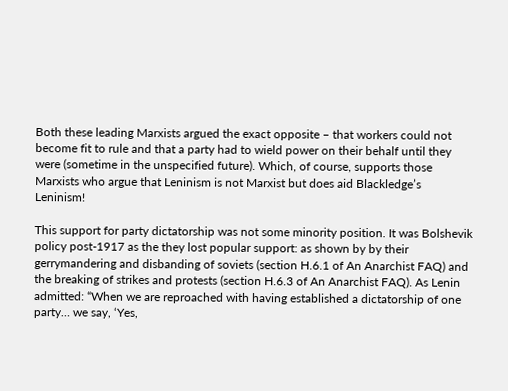Both these leading Marxists argued the exact opposite – that workers could not become fit to rule and that a party had to wield power on their behalf until they were (sometime in the unspecified future). Which, of course, supports those Marxists who argue that Leninism is not Marxist but does aid Blackledge’s Leninism!

This support for party dictatorship was not some minority position. It was Bolshevik policy post-1917 as the they lost popular support: as shown by by their gerrymandering and disbanding of soviets (section H.6.1 of An Anarchist FAQ) and the breaking of strikes and protests (section H.6.3 of An Anarchist FAQ). As Lenin admitted: “When we are reproached with having established a dictatorship of one party… we say, ‘Yes,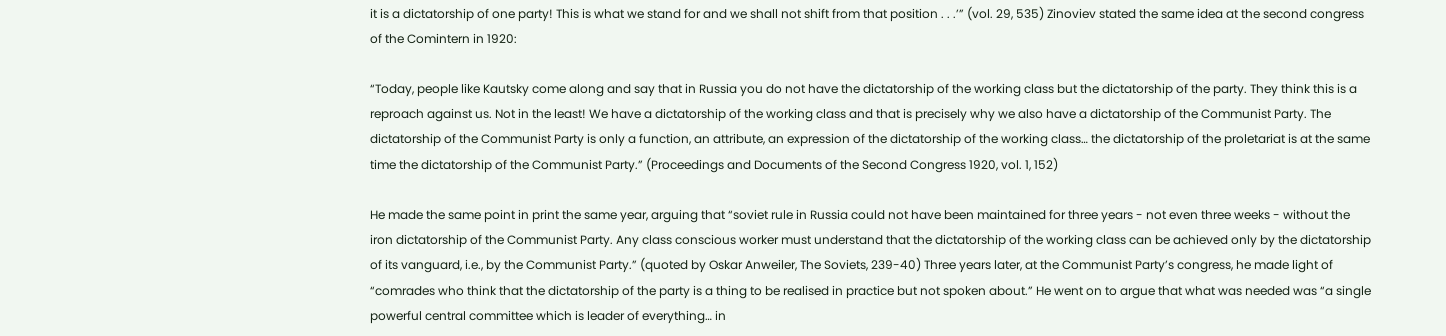it is a dictatorship of one party! This is what we stand for and we shall not shift from that position . . .’” (vol. 29, 535) Zinoviev stated the same idea at the second congress of the Comintern in 1920:

“Today, people like Kautsky come along and say that in Russia you do not have the dictatorship of the working class but the dictatorship of the party. They think this is a reproach against us. Not in the least! We have a dictatorship of the working class and that is precisely why we also have a dictatorship of the Communist Party. The dictatorship of the Communist Party is only a function, an attribute, an expression of the dictatorship of the working class… the dictatorship of the proletariat is at the same time the dictatorship of the Communist Party.” (Proceedings and Documents of the Second Congress 1920, vol. 1, 152)

He made the same point in print the same year, arguing that “soviet rule in Russia could not have been maintained for three years - not even three weeks - without the iron dictatorship of the Communist Party. Any class conscious worker must understand that the dictatorship of the working class can be achieved only by the dictatorship of its vanguard, i.e., by the Communist Party.” (quoted by Oskar Anweiler, The Soviets, 239-40) Three years later, at the Communist Party’s congress, he made light of “comrades who think that the dictatorship of the party is a thing to be realised in practice but not spoken about.” He went on to argue that what was needed was “a single powerful central committee which is leader of everything… in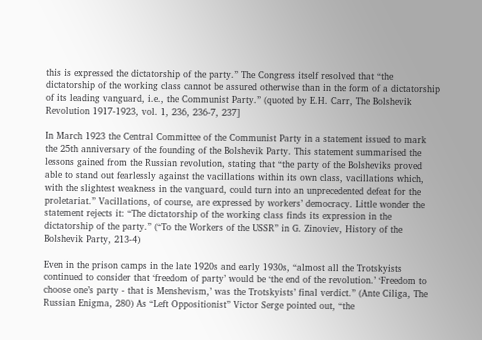this is expressed the dictatorship of the party.” The Congress itself resolved that “the dictatorship of the working class cannot be assured otherwise than in the form of a dictatorship of its leading vanguard, i.e., the Communist Party.” (quoted by E.H. Carr, The Bolshevik Revolution 1917-1923, vol. 1, 236, 236-7, 237]

In March 1923 the Central Committee of the Communist Party in a statement issued to mark the 25th anniversary of the founding of the Bolshevik Party. This statement summarised the lessons gained from the Russian revolution, stating that “the party of the Bolsheviks proved able to stand out fearlessly against the vacillations within its own class, vacillations which, with the slightest weakness in the vanguard, could turn into an unprecedented defeat for the proletariat.” Vacillations, of course, are expressed by workers’ democracy. Little wonder the statement rejects it: “The dictatorship of the working class finds its expression in the dictatorship of the party.” (“To the Workers of the USSR” in G. Zinoviev, History of the Bolshevik Party, 213-4)

Even in the prison camps in the late 1920s and early 1930s, “almost all the Trotskyists continued to consider that ‘freedom of party’ would be ‘the end of the revolution.’ ‘Freedom to choose one’s party - that is Menshevism,’ was the Trotskyists’ final verdict.” (Ante Ciliga, The Russian Enigma, 280) As “Left Oppositionist” Victor Serge pointed out, “the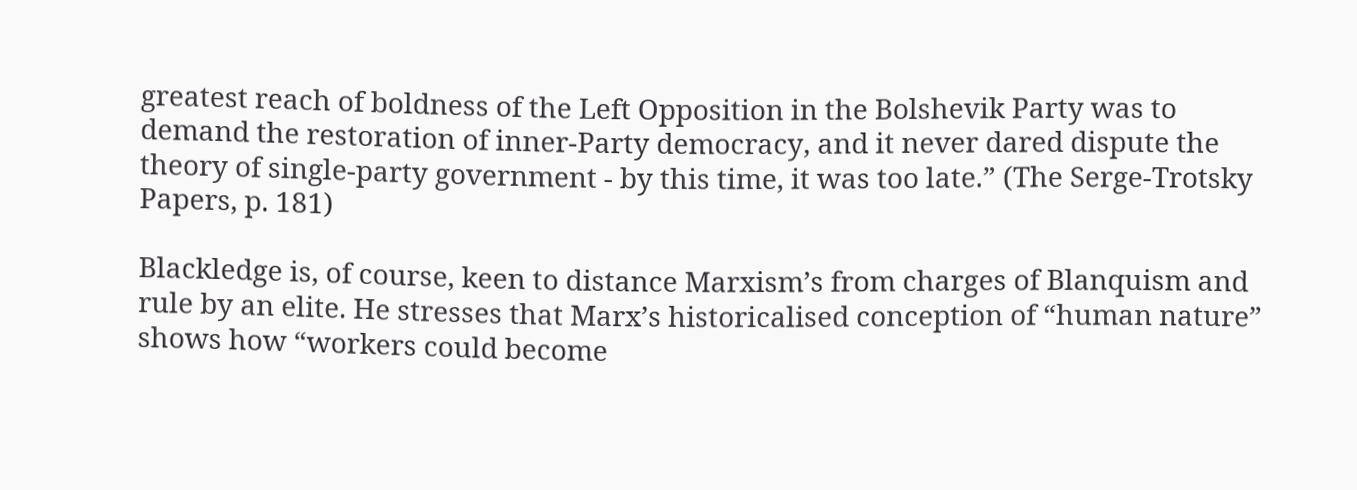greatest reach of boldness of the Left Opposition in the Bolshevik Party was to demand the restoration of inner-Party democracy, and it never dared dispute the theory of single-party government - by this time, it was too late.” (The Serge-Trotsky Papers, p. 181)

Blackledge is, of course, keen to distance Marxism’s from charges of Blanquism and rule by an elite. He stresses that Marx’s historicalised conception of “human nature” shows how “workers could become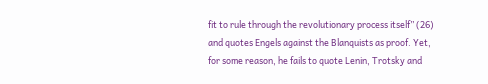fit to rule through the revolutionary process itself” (26) and quotes Engels against the Blanquists as proof. Yet, for some reason, he fails to quote Lenin, Trotsky and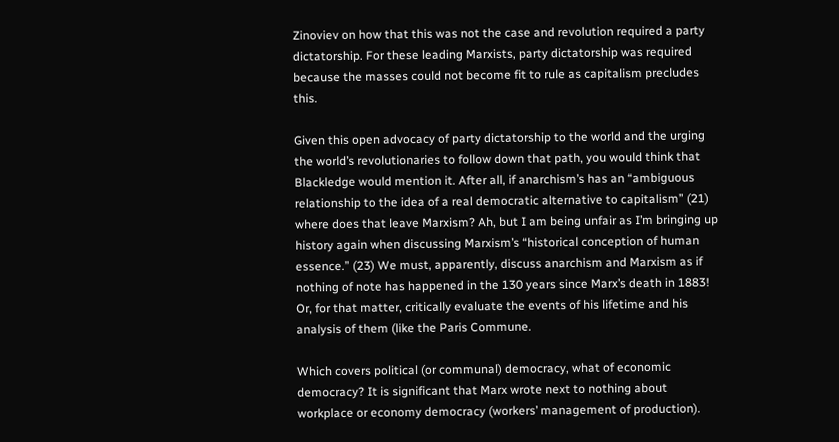Zinoviev on how that this was not the case and revolution required a party dictatorship. For these leading Marxists, party dictatorship was required because the masses could not become fit to rule as capitalism precludes this.

Given this open advocacy of party dictatorship to the world and the urging the world’s revolutionaries to follow down that path, you would think that Blackledge would mention it. After all, if anarchism’s has an “ambiguous relationship to the idea of a real democratic alternative to capitalism” (21) where does that leave Marxism? Ah, but I am being unfair as I’m bringing up history again when discussing Marxism’s “historical conception of human essence.” (23) We must, apparently, discuss anarchism and Marxism as if nothing of note has happened in the 130 years since Marx’s death in 1883! Or, for that matter, critically evaluate the events of his lifetime and his analysis of them (like the Paris Commune.

Which covers political (or communal) democracy, what of economic democracy? It is significant that Marx wrote next to nothing about workplace or economy democracy (workers’ management of production).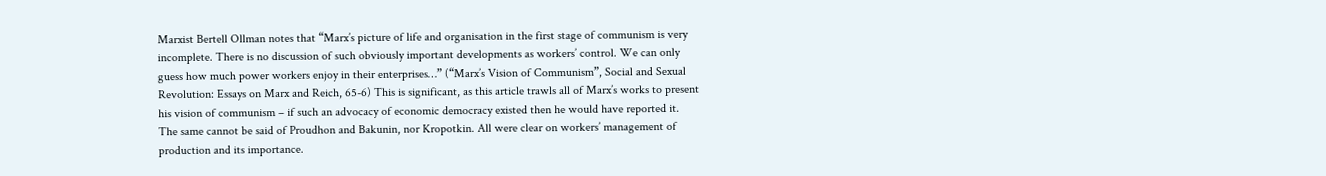Marxist Bertell Ollman notes that “Marx’s picture of life and organisation in the first stage of communism is very incomplete. There is no discussion of such obviously important developments as workers’ control. We can only guess how much power workers enjoy in their enterprises…” (“Marx’s Vision of Communism”, Social and Sexual Revolution: Essays on Marx and Reich, 65-6) This is significant, as this article trawls all of Marx’s works to present his vision of communism – if such an advocacy of economic democracy existed then he would have reported it. The same cannot be said of Proudhon and Bakunin, nor Kropotkin. All were clear on workers’ management of production and its importance.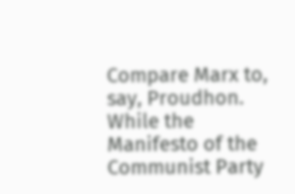Compare Marx to, say, Proudhon. While the Manifesto of the Communist Party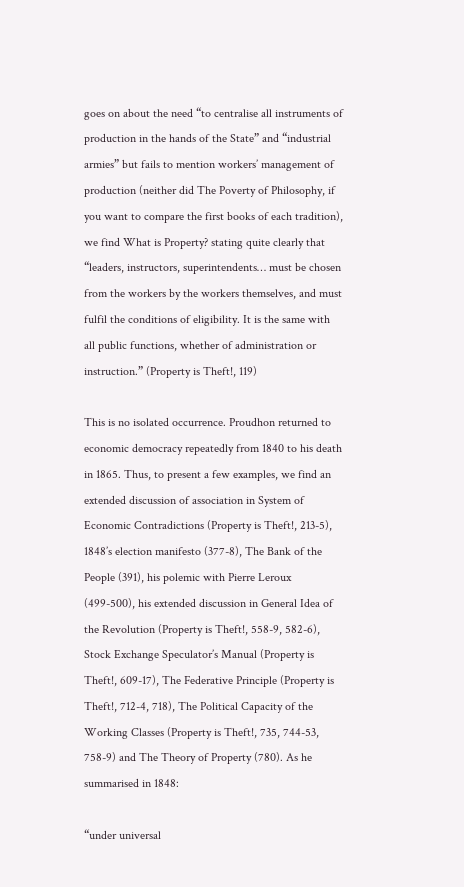goes on about the need “to centralise all instruments of production in the hands of the State” and “industrial armies” but fails to mention workers’ management of production (neither did The Poverty of Philosophy, if you want to compare the first books of each tradition), we find What is Property? stating quite clearly that “leaders, instructors, superintendents… must be chosen from the workers by the workers themselves, and must fulfil the conditions of eligibility. It is the same with all public functions, whether of administration or instruction.” (Property is Theft!, 119)

This is no isolated occurrence. Proudhon returned to economic democracy repeatedly from 1840 to his death in 1865. Thus, to present a few examples, we find an extended discussion of association in System of Economic Contradictions (Property is Theft!, 213-5), 1848’s election manifesto (377-8), The Bank of the People (391), his polemic with Pierre Leroux (499-500), his extended discussion in General Idea of the Revolution (Property is Theft!, 558-9, 582-6), Stock Exchange Speculator’s Manual (Property is Theft!, 609-17), The Federative Principle (Property is Theft!, 712-4, 718), The Political Capacity of the Working Classes (Property is Theft!, 735, 744-53, 758-9) and The Theory of Property (780). As he summarised in 1848:

“under universal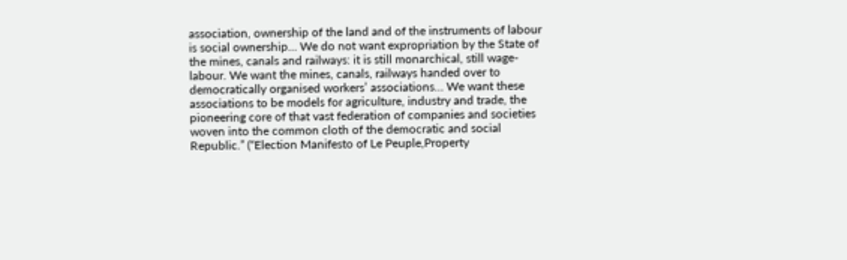association, ownership of the land and of the instruments of labour is social ownership… We do not want expropriation by the State of the mines, canals and railways: it is still monarchical, still wage-labour. We want the mines, canals, railways handed over to democratically organised workers’ associations… We want these associations to be models for agriculture, industry and trade, the pioneering core of that vast federation of companies and societies woven into the common cloth of the democratic and social Republic.” (“Election Manifesto of Le Peuple,Property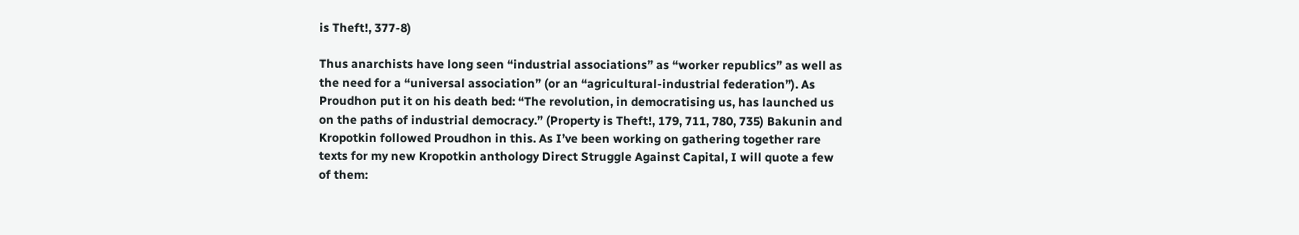is Theft!, 377-8)

Thus anarchists have long seen “industrial associations” as “worker republics” as well as the need for a “universal association” (or an “agricultural-industrial federation”). As Proudhon put it on his death bed: “The revolution, in democratising us, has launched us on the paths of industrial democracy.” (Property is Theft!, 179, 711, 780, 735) Bakunin and Kropotkin followed Proudhon in this. As I’ve been working on gathering together rare texts for my new Kropotkin anthology Direct Struggle Against Capital, I will quote a few of them: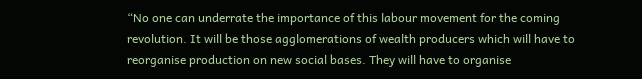“No one can underrate the importance of this labour movement for the coming revolution. It will be those agglomerations of wealth producers which will have to reorganise production on new social bases. They will have to organise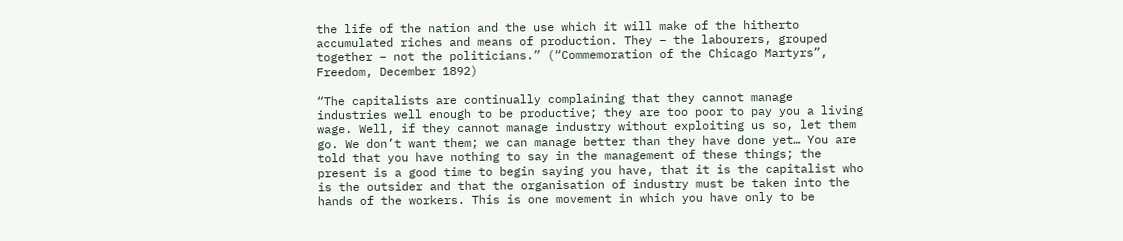the life of the nation and the use which it will make of the hitherto accumulated riches and means of production. They – the labourers, grouped together – not the politicians.” (“Commemoration of the Chicago Martyrs”, Freedom, December 1892)

“The capitalists are continually complaining that they cannot manage industries well enough to be productive; they are too poor to pay you a living wage. Well, if they cannot manage industry without exploiting us so, let them go. We don’t want them; we can manage better than they have done yet… You are told that you have nothing to say in the management of these things; the present is a good time to begin saying you have, that it is the capitalist who is the outsider and that the organisation of industry must be taken into the hands of the workers. This is one movement in which you have only to be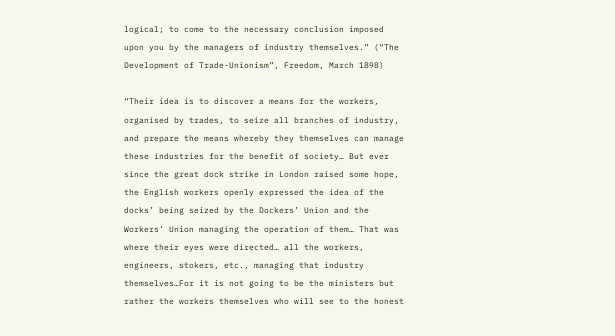logical; to come to the necessary conclusion imposed upon you by the managers of industry themselves.” (“The Development of Trade-Unionism”, Freedom, March 1898)

“Their idea is to discover a means for the workers, organised by trades, to seize all branches of industry, and prepare the means whereby they themselves can manage these industries for the benefit of society… But ever since the great dock strike in London raised some hope, the English workers openly expressed the idea of the docks’ being seized by the Dockers’ Union and the Workers’ Union managing the operation of them… That was where their eyes were directed… all the workers, engineers, stokers, etc., managing that industry themselves…For it is not going to be the ministers but rather the workers themselves who will see to the honest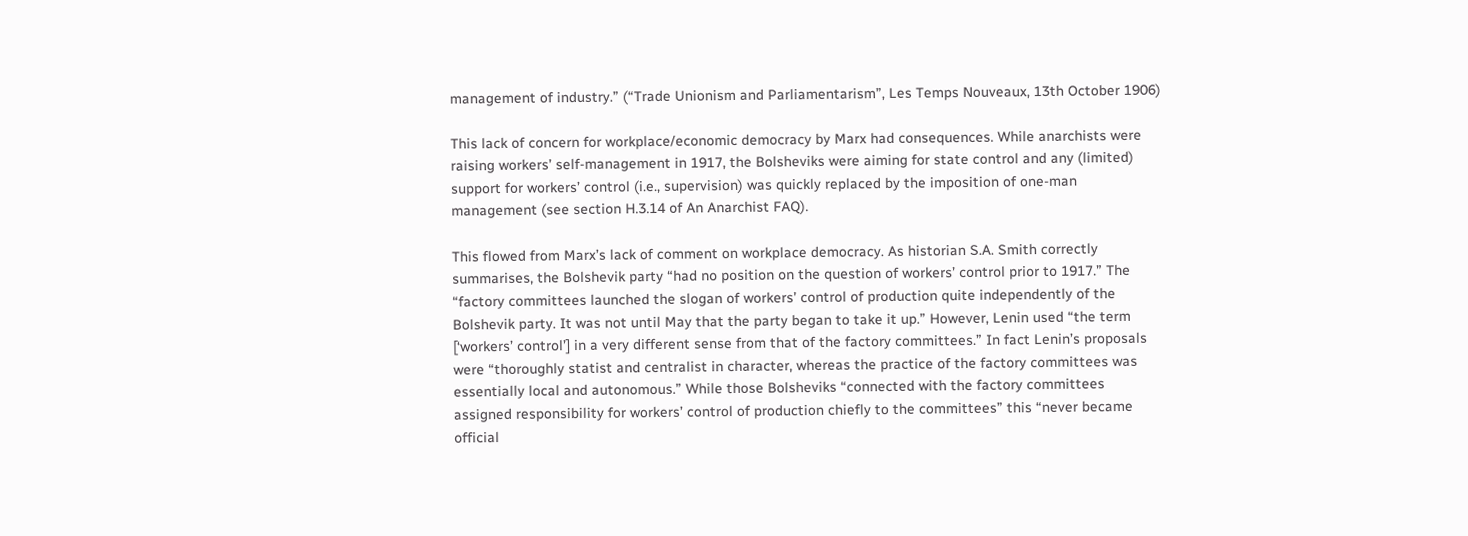management of industry.” (“Trade Unionism and Parliamentarism”, Les Temps Nouveaux, 13th October 1906)

This lack of concern for workplace/economic democracy by Marx had consequences. While anarchists were raising workers’ self-management in 1917, the Bolsheviks were aiming for state control and any (limited) support for workers’ control (i.e., supervision) was quickly replaced by the imposition of one-man management (see section H.3.14 of An Anarchist FAQ).

This flowed from Marx’s lack of comment on workplace democracy. As historian S.A. Smith correctly summarises, the Bolshevik party “had no position on the question of workers’ control prior to 1917.” The “factory committees launched the slogan of workers’ control of production quite independently of the Bolshevik party. It was not until May that the party began to take it up.” However, Lenin used “the term [‘workers’ control’] in a very different sense from that of the factory committees.” In fact Lenin’s proposals were “thoroughly statist and centralist in character, whereas the practice of the factory committees was essentially local and autonomous.” While those Bolsheviks “connected with the factory committees assigned responsibility for workers’ control of production chiefly to the committees” this “never became official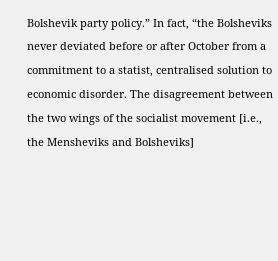Bolshevik party policy.” In fact, “the Bolsheviks never deviated before or after October from a commitment to a statist, centralised solution to economic disorder. The disagreement between the two wings of the socialist movement [i.e., the Mensheviks and Bolsheviks]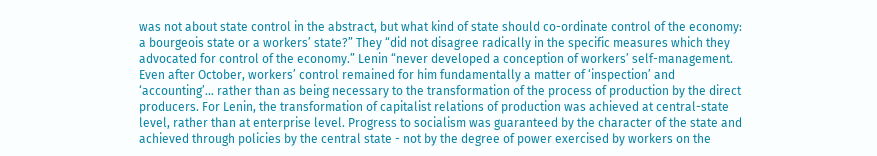was not about state control in the abstract, but what kind of state should co-ordinate control of the economy: a bourgeois state or a workers’ state?” They “did not disagree radically in the specific measures which they advocated for control of the economy.” Lenin “never developed a conception of workers’ self-management. Even after October, workers’ control remained for him fundamentally a matter of ‘inspection’ and ‘accounting’… rather than as being necessary to the transformation of the process of production by the direct producers. For Lenin, the transformation of capitalist relations of production was achieved at central-state level, rather than at enterprise level. Progress to socialism was guaranteed by the character of the state and achieved through policies by the central state - not by the degree of power exercised by workers on the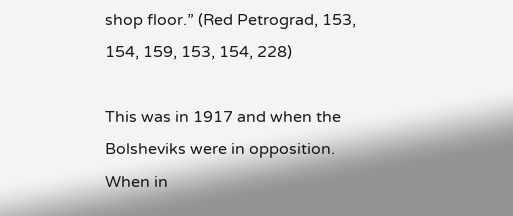shop floor.” (Red Petrograd, 153, 154, 159, 153, 154, 228)

This was in 1917 and when the Bolsheviks were in opposition. When in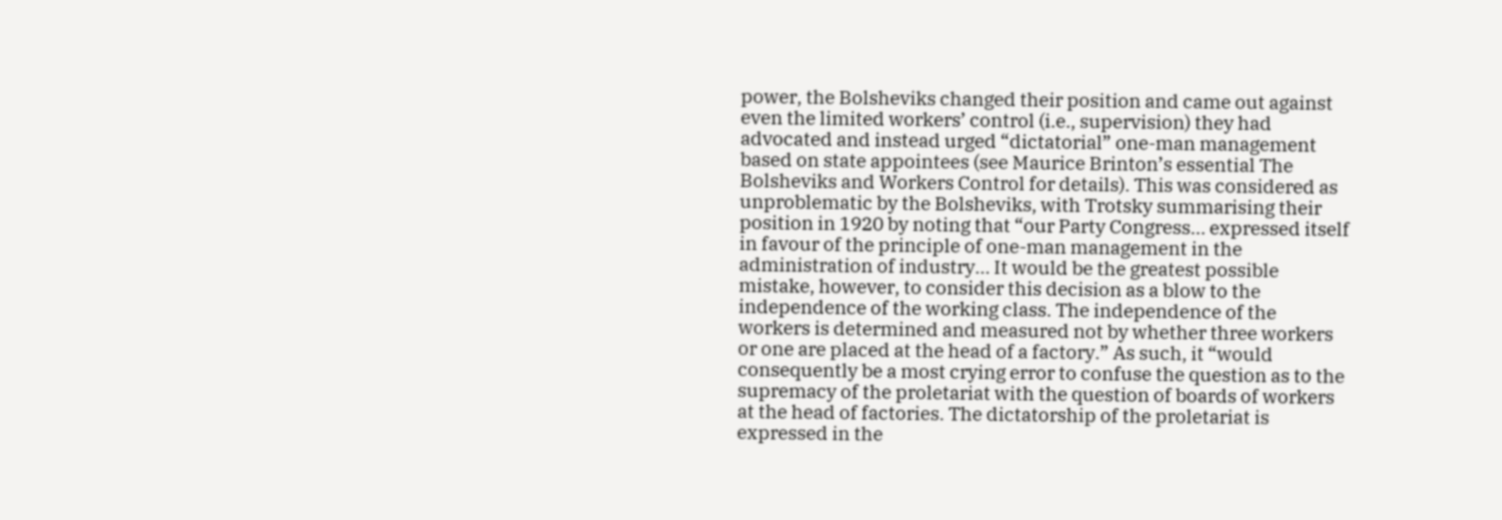power, the Bolsheviks changed their position and came out against even the limited workers’ control (i.e., supervision) they had advocated and instead urged “dictatorial” one-man management based on state appointees (see Maurice Brinton’s essential The Bolsheviks and Workers Control for details). This was considered as unproblematic by the Bolsheviks, with Trotsky summarising their position in 1920 by noting that “our Party Congress… expressed itself in favour of the principle of one-man management in the administration of industry… It would be the greatest possible mistake, however, to consider this decision as a blow to the independence of the working class. The independence of the workers is determined and measured not by whether three workers or one are placed at the head of a factory.” As such, it “would consequently be a most crying error to confuse the question as to the supremacy of the proletariat with the question of boards of workers at the head of factories. The dictatorship of the proletariat is expressed in the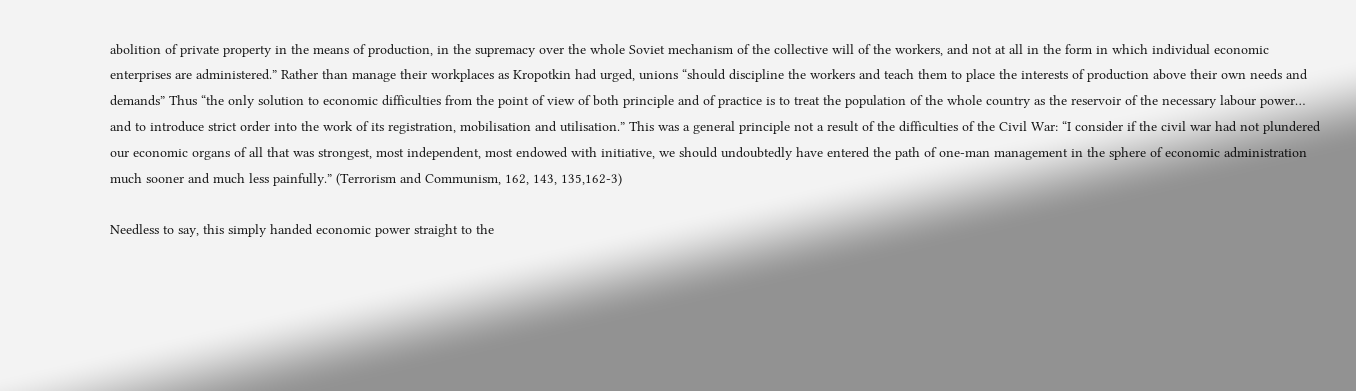abolition of private property in the means of production, in the supremacy over the whole Soviet mechanism of the collective will of the workers, and not at all in the form in which individual economic enterprises are administered.” Rather than manage their workplaces as Kropotkin had urged, unions “should discipline the workers and teach them to place the interests of production above their own needs and demands” Thus “the only solution to economic difficulties from the point of view of both principle and of practice is to treat the population of the whole country as the reservoir of the necessary labour power… and to introduce strict order into the work of its registration, mobilisation and utilisation.” This was a general principle not a result of the difficulties of the Civil War: “I consider if the civil war had not plundered our economic organs of all that was strongest, most independent, most endowed with initiative, we should undoubtedly have entered the path of one-man management in the sphere of economic administration much sooner and much less painfully.” (Terrorism and Communism, 162, 143, 135,162-3)

Needless to say, this simply handed economic power straight to the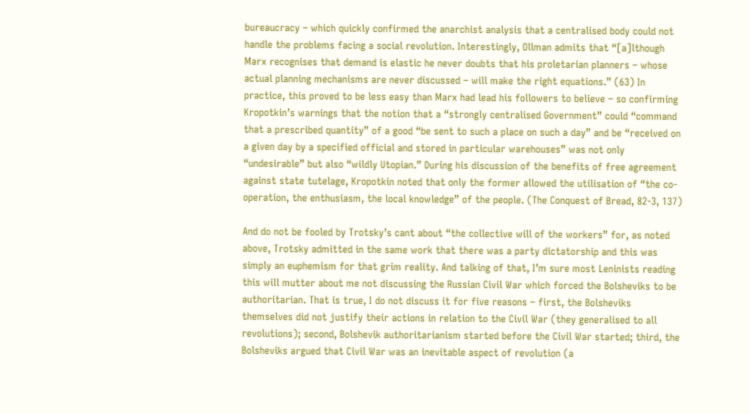bureaucracy – which quickly confirmed the anarchist analysis that a centralised body could not handle the problems facing a social revolution. Interestingly, Ollman admits that “[a]lthough Marx recognises that demand is elastic he never doubts that his proletarian planners – whose actual planning mechanisms are never discussed – will make the right equations.” (63) In practice, this proved to be less easy than Marx had lead his followers to believe – so confirming Kropotkin’s warnings that the notion that a “strongly centralised Government” could “command that a prescribed quantity” of a good “be sent to such a place on such a day” and be “received on a given day by a specified official and stored in particular warehouses” was not only “undesirable” but also “wildly Utopian.” During his discussion of the benefits of free agreement against state tutelage, Kropotkin noted that only the former allowed the utilisation of “the co-operation, the enthusiasm, the local knowledge” of the people. (The Conquest of Bread, 82-3, 137)

And do not be fooled by Trotsky’s cant about “the collective will of the workers” for, as noted above, Trotsky admitted in the same work that there was a party dictatorship and this was simply an euphemism for that grim reality. And talking of that, I’m sure most Leninists reading this will mutter about me not discussing the Russian Civil War which forced the Bolsheviks to be authoritarian. That is true, I do not discuss it for five reasons – first, the Bolsheviks themselves did not justify their actions in relation to the Civil War (they generalised to all revolutions); second, Bolshevik authoritarianism started before the Civil War started; third, the Bolsheviks argued that Civil War was an inevitable aspect of revolution (a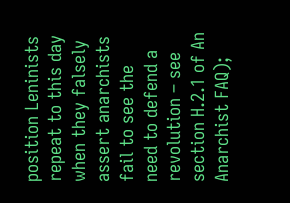position Leninists repeat to this day when they falsely assert anarchists fail to see the need to defend a revolution – see section H.2.1 of An Anarchist FAQ);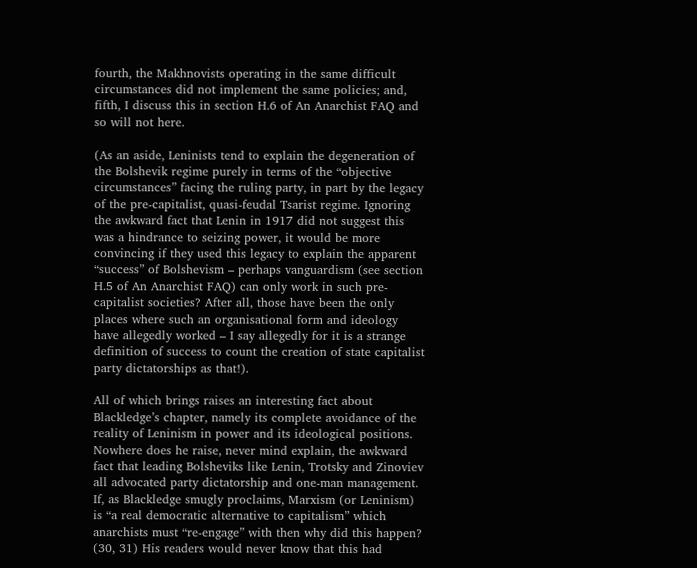fourth, the Makhnovists operating in the same difficult circumstances did not implement the same policies; and, fifth, I discuss this in section H.6 of An Anarchist FAQ and so will not here.

(As an aside, Leninists tend to explain the degeneration of the Bolshevik regime purely in terms of the “objective circumstances” facing the ruling party, in part by the legacy of the pre-capitalist, quasi-feudal Tsarist regime. Ignoring the awkward fact that Lenin in 1917 did not suggest this was a hindrance to seizing power, it would be more convincing if they used this legacy to explain the apparent “success” of Bolshevism – perhaps vanguardism (see section H.5 of An Anarchist FAQ) can only work in such pre-capitalist societies? After all, those have been the only places where such an organisational form and ideology have allegedly worked – I say allegedly for it is a strange definition of success to count the creation of state capitalist party dictatorships as that!).

All of which brings raises an interesting fact about Blackledge’s chapter, namely its complete avoidance of the reality of Leninism in power and its ideological positions. Nowhere does he raise, never mind explain, the awkward fact that leading Bolsheviks like Lenin, Trotsky and Zinoviev all advocated party dictatorship and one-man management. If, as Blackledge smugly proclaims, Marxism (or Leninism) is “a real democratic alternative to capitalism” which anarchists must “re-engage” with then why did this happen? (30, 31) His readers would never know that this had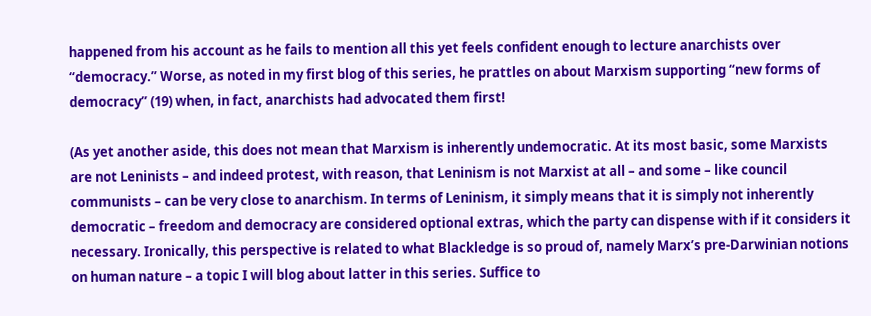happened from his account as he fails to mention all this yet feels confident enough to lecture anarchists over “democracy.” Worse, as noted in my first blog of this series, he prattles on about Marxism supporting “new forms of democracy” (19) when, in fact, anarchists had advocated them first!

(As yet another aside, this does not mean that Marxism is inherently undemocratic. At its most basic, some Marxists are not Leninists – and indeed protest, with reason, that Leninism is not Marxist at all – and some – like council communists – can be very close to anarchism. In terms of Leninism, it simply means that it is simply not inherently democratic – freedom and democracy are considered optional extras, which the party can dispense with if it considers it necessary. Ironically, this perspective is related to what Blackledge is so proud of, namely Marx’s pre-Darwinian notions on human nature – a topic I will blog about latter in this series. Suffice to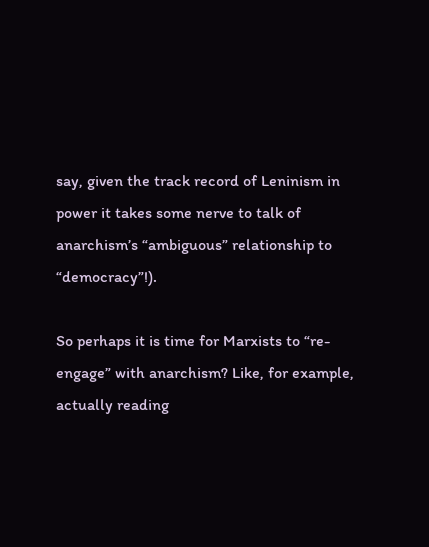say, given the track record of Leninism in power it takes some nerve to talk of anarchism’s “ambiguous” relationship to “democracy”!).

So perhaps it is time for Marxists to “re-engage” with anarchism? Like, for example, actually reading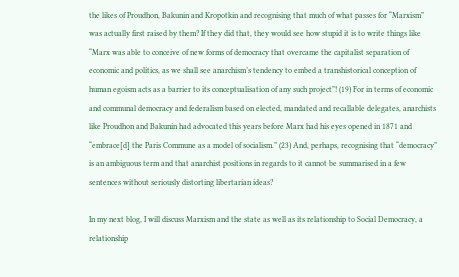the likes of Proudhon, Bakunin and Kropotkin and recognising that much of what passes for “Marxism” was actually first raised by them? If they did that, they would see how stupid it is to write things like “Marx was able to conceive of new forms of democracy that overcame the capitalist separation of economic and politics, as we shall see anarchism’s tendency to embed a transhistorical conception of human egoism acts as a barrier to its conceptualisation of any such project”! (19) For in terms of economic and communal democracy and federalism based on elected, mandated and recallable delegates, anarchists like Proudhon and Bakunin had advocated this years before Marx had his eyes opened in 1871 and “embrace[d] the Paris Commune as a model of socialism.” (23) And, perhaps, recognising that “democracy” is an ambiguous term and that anarchist positions in regards to it cannot be summarised in a few sentences without seriously distorting libertarian ideas?

In my next blog, I will discuss Marxism and the state as well as its relationship to Social Democracy, a relationship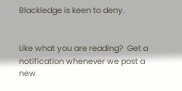Blackledge is keen to deny.


Like what you are reading?  Get a notification whenever we post a new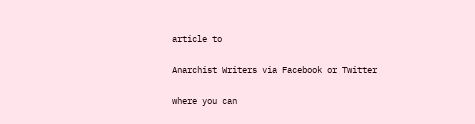article to

Anarchist Writers via Facebook or Twitter

where you can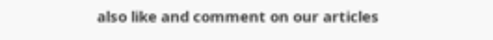also like and comment on our articles